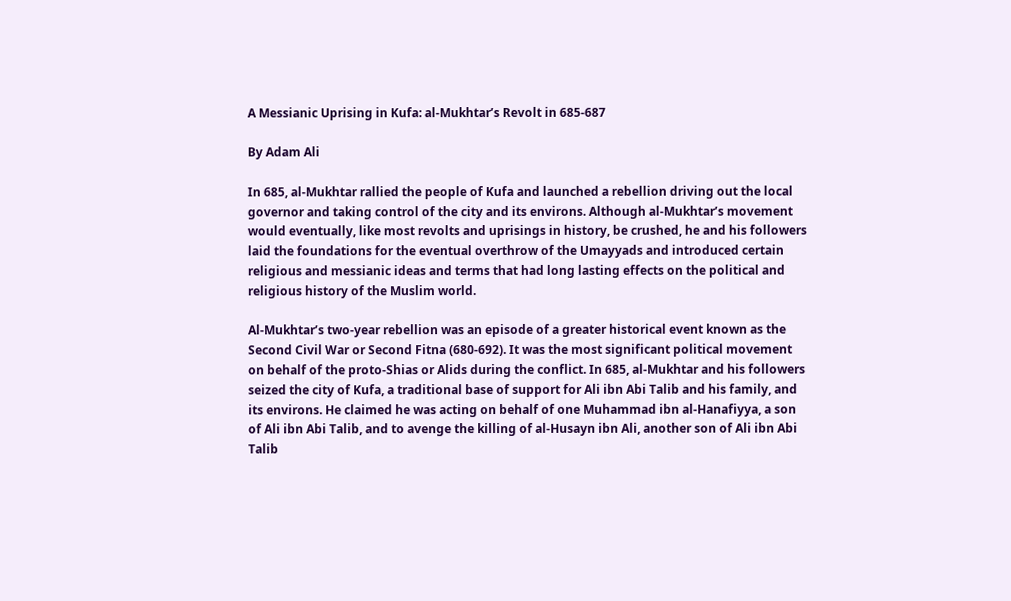A Messianic Uprising in Kufa: al-Mukhtar’s Revolt in 685-687

By Adam Ali

In 685, al-Mukhtar rallied the people of Kufa and launched a rebellion driving out the local governor and taking control of the city and its environs. Although al-Mukhtar’s movement would eventually, like most revolts and uprisings in history, be crushed, he and his followers laid the foundations for the eventual overthrow of the Umayyads and introduced certain religious and messianic ideas and terms that had long lasting effects on the political and religious history of the Muslim world.

Al-Mukhtar’s two-year rebellion was an episode of a greater historical event known as the Second Civil War or Second Fitna (680-692). It was the most significant political movement on behalf of the proto-Shias or Alids during the conflict. In 685, al-Mukhtar and his followers seized the city of Kufa, a traditional base of support for Ali ibn Abi Talib and his family, and its environs. He claimed he was acting on behalf of one Muhammad ibn al-Hanafiyya, a son of Ali ibn Abi Talib, and to avenge the killing of al-Husayn ibn Ali, another son of Ali ibn Abi Talib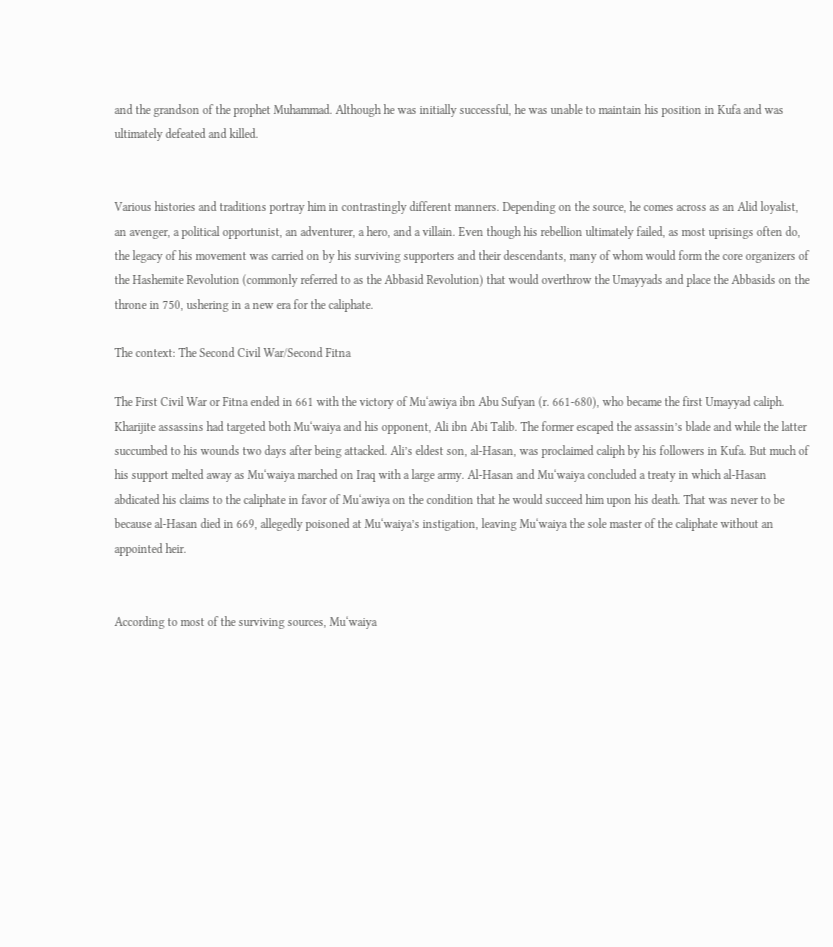and the grandson of the prophet Muhammad. Although he was initially successful, he was unable to maintain his position in Kufa and was ultimately defeated and killed.


Various histories and traditions portray him in contrastingly different manners. Depending on the source, he comes across as an Alid loyalist, an avenger, a political opportunist, an adventurer, a hero, and a villain. Even though his rebellion ultimately failed, as most uprisings often do, the legacy of his movement was carried on by his surviving supporters and their descendants, many of whom would form the core organizers of the Hashemite Revolution (commonly referred to as the Abbasid Revolution) that would overthrow the Umayyads and place the Abbasids on the throne in 750, ushering in a new era for the caliphate.

The context: The Second Civil War/Second Fitna

The First Civil War or Fitna ended in 661 with the victory of Mu‘awiya ibn Abu Sufyan (r. 661-680), who became the first Umayyad caliph. Kharijite assassins had targeted both Mu‘waiya and his opponent, Ali ibn Abi Talib. The former escaped the assassin’s blade and while the latter succumbed to his wounds two days after being attacked. Ali’s eldest son, al-Hasan, was proclaimed caliph by his followers in Kufa. But much of his support melted away as Mu‘waiya marched on Iraq with a large army. Al-Hasan and Mu‘waiya concluded a treaty in which al-Hasan abdicated his claims to the caliphate in favor of Mu‘awiya on the condition that he would succeed him upon his death. That was never to be because al-Hasan died in 669, allegedly poisoned at Mu‘waiya’s instigation, leaving Mu‘waiya the sole master of the caliphate without an appointed heir.


According to most of the surviving sources, Mu‘waiya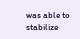was able to stabilize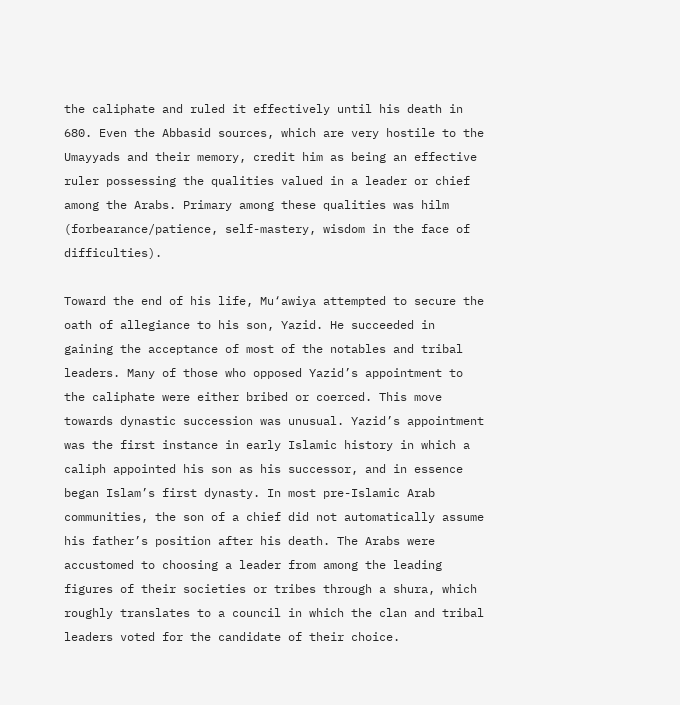the caliphate and ruled it effectively until his death in 680. Even the Abbasid sources, which are very hostile to the Umayyads and their memory, credit him as being an effective ruler possessing the qualities valued in a leader or chief among the Arabs. Primary among these qualities was hilm (forbearance/patience, self-mastery, wisdom in the face of difficulties).

Toward the end of his life, Mu‘awiya attempted to secure the oath of allegiance to his son, Yazid. He succeeded in gaining the acceptance of most of the notables and tribal leaders. Many of those who opposed Yazid’s appointment to the caliphate were either bribed or coerced. This move towards dynastic succession was unusual. Yazid’s appointment was the first instance in early Islamic history in which a caliph appointed his son as his successor, and in essence began Islam’s first dynasty. In most pre-Islamic Arab communities, the son of a chief did not automatically assume his father’s position after his death. The Arabs were accustomed to choosing a leader from among the leading figures of their societies or tribes through a shura, which roughly translates to a council in which the clan and tribal leaders voted for the candidate of their choice.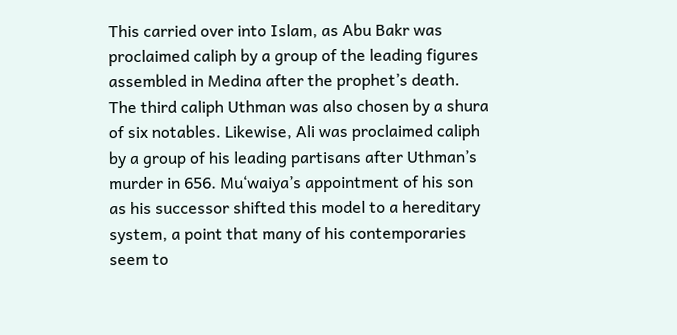This carried over into Islam, as Abu Bakr was proclaimed caliph by a group of the leading figures assembled in Medina after the prophet’s death. The third caliph Uthman was also chosen by a shura of six notables. Likewise, Ali was proclaimed caliph by a group of his leading partisans after Uthman’s murder in 656. Mu‘waiya’s appointment of his son as his successor shifted this model to a hereditary system, a point that many of his contemporaries seem to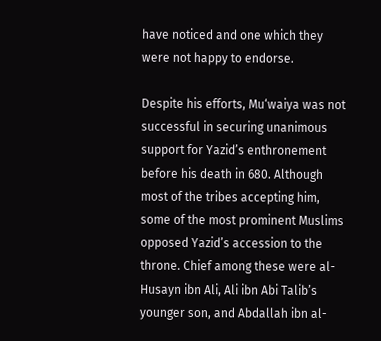have noticed and one which they were not happy to endorse.

Despite his efforts, Mu‘waiya was not successful in securing unanimous support for Yazid’s enthronement before his death in 680. Although most of the tribes accepting him, some of the most prominent Muslims opposed Yazid’s accession to the throne. Chief among these were al-Husayn ibn Ali, Ali ibn Abi Talib’s younger son, and Abdallah ibn al-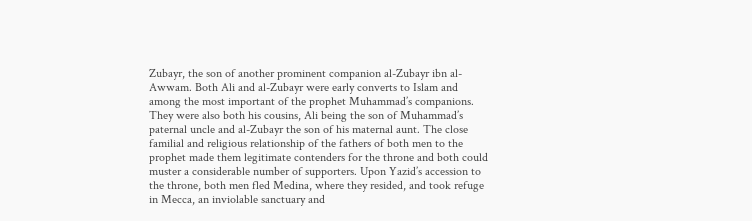Zubayr, the son of another prominent companion al-Zubayr ibn al-Awwam. Both Ali and al-Zubayr were early converts to Islam and among the most important of the prophet Muhammad’s companions. They were also both his cousins, Ali being the son of Muhammad’s paternal uncle and al-Zubayr the son of his maternal aunt. The close familial and religious relationship of the fathers of both men to the prophet made them legitimate contenders for the throne and both could muster a considerable number of supporters. Upon Yazid’s accession to the throne, both men fled Medina, where they resided, and took refuge in Mecca, an inviolable sanctuary and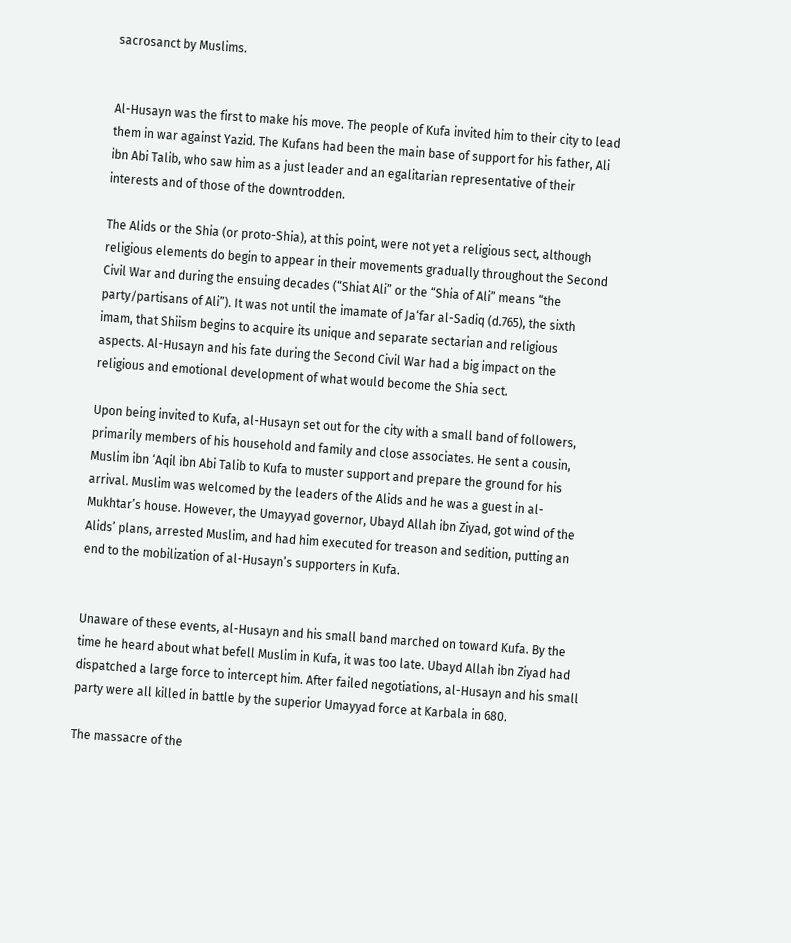sacrosanct by Muslims.


Al-Husayn was the first to make his move. The people of Kufa invited him to their city to lead them in war against Yazid. The Kufans had been the main base of support for his father, Ali ibn Abi Talib, who saw him as a just leader and an egalitarian representative of their interests and of those of the downtrodden.

The Alids or the Shia (or proto-Shia), at this point, were not yet a religious sect, although religious elements do begin to appear in their movements gradually throughout the Second Civil War and during the ensuing decades (“Shiat Ali” or the “Shia of Ali” means “the party/partisans of Ali”). It was not until the imamate of Ja‘far al-Sadiq (d.765), the sixth imam, that Shiism begins to acquire its unique and separate sectarian and religious aspects. Al-Husayn and his fate during the Second Civil War had a big impact on the religious and emotional development of what would become the Shia sect.

Upon being invited to Kufa, al-Husayn set out for the city with a small band of followers, primarily members of his household and family and close associates. He sent a cousin, Muslim ibn ‘Aqil ibn Abi Talib to Kufa to muster support and prepare the ground for his arrival. Muslim was welcomed by the leaders of the Alids and he was a guest in al-Mukhtar’s house. However, the Umayyad governor, Ubayd Allah ibn Ziyad, got wind of the Alids’ plans, arrested Muslim, and had him executed for treason and sedition, putting an end to the mobilization of al-Husayn’s supporters in Kufa.


Unaware of these events, al-Husayn and his small band marched on toward Kufa. By the time he heard about what befell Muslim in Kufa, it was too late. Ubayd Allah ibn Ziyad had dispatched a large force to intercept him. After failed negotiations, al-Husayn and his small party were all killed in battle by the superior Umayyad force at Karbala in 680.

The massacre of the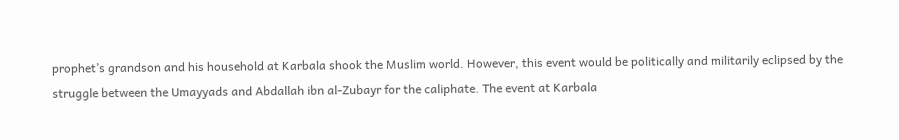prophet’s grandson and his household at Karbala shook the Muslim world. However, this event would be politically and militarily eclipsed by the struggle between the Umayyads and Abdallah ibn al-Zubayr for the caliphate. The event at Karbala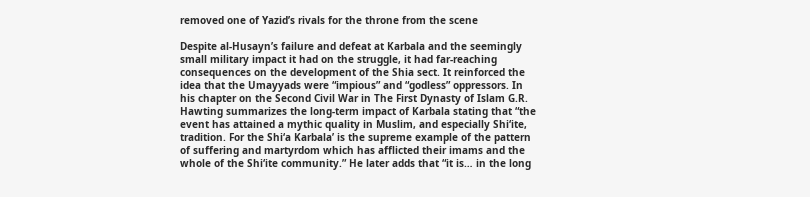removed one of Yazid’s rivals for the throne from the scene

Despite al-Husayn’s failure and defeat at Karbala and the seemingly small military impact it had on the struggle, it had far-reaching consequences on the development of the Shia sect. It reinforced the idea that the Umayyads were “impious” and “godless” oppressors. In his chapter on the Second Civil War in The First Dynasty of Islam G.R. Hawting summarizes the long-term impact of Karbala stating that “the event has attained a mythic quality in Muslim, and especially Shi‘ite, tradition. For the Shi‘a Karbala’ is the supreme example of the pattern of suffering and martyrdom which has afflicted their imams and the whole of the Shi‘ite community.” He later adds that “it is… in the long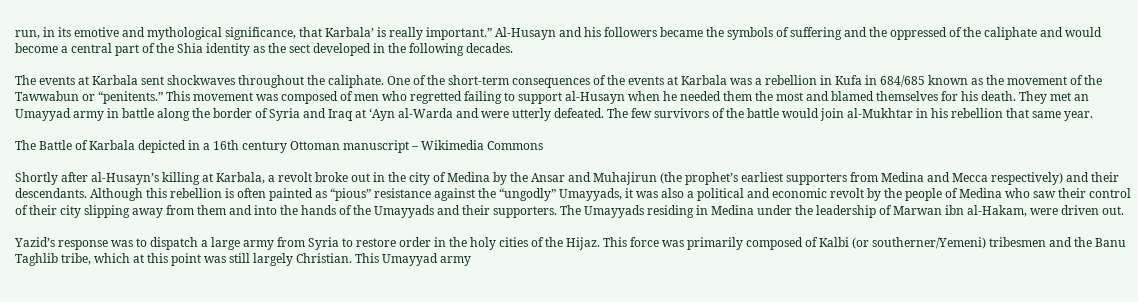run, in its emotive and mythological significance, that Karbala’ is really important.” Al-Husayn and his followers became the symbols of suffering and the oppressed of the caliphate and would become a central part of the Shia identity as the sect developed in the following decades.

The events at Karbala sent shockwaves throughout the caliphate. One of the short-term consequences of the events at Karbala was a rebellion in Kufa in 684/685 known as the movement of the Tawwabun or “penitents.” This movement was composed of men who regretted failing to support al-Husayn when he needed them the most and blamed themselves for his death. They met an Umayyad army in battle along the border of Syria and Iraq at ‘Ayn al-Warda and were utterly defeated. The few survivors of the battle would join al-Mukhtar in his rebellion that same year.

The Battle of Karbala depicted in a 16th century Ottoman manuscript – Wikimedia Commons

Shortly after al-Husayn’s killing at Karbala, a revolt broke out in the city of Medina by the Ansar and Muhajirun (the prophet’s earliest supporters from Medina and Mecca respectively) and their descendants. Although this rebellion is often painted as “pious” resistance against the “ungodly” Umayyads, it was also a political and economic revolt by the people of Medina who saw their control of their city slipping away from them and into the hands of the Umayyads and their supporters. The Umayyads residing in Medina under the leadership of Marwan ibn al-Hakam, were driven out.

Yazid’s response was to dispatch a large army from Syria to restore order in the holy cities of the Hijaz. This force was primarily composed of Kalbi (or southerner/Yemeni) tribesmen and the Banu Taghlib tribe, which at this point was still largely Christian. This Umayyad army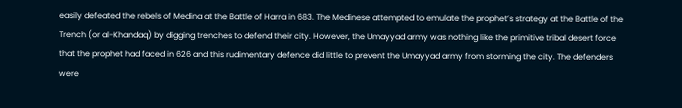easily defeated the rebels of Medina at the Battle of Harra in 683. The Medinese attempted to emulate the prophet’s strategy at the Battle of the Trench (or al-Khandaq) by digging trenches to defend their city. However, the Umayyad army was nothing like the primitive tribal desert force that the prophet had faced in 626 and this rudimentary defence did little to prevent the Umayyad army from storming the city. The defenders were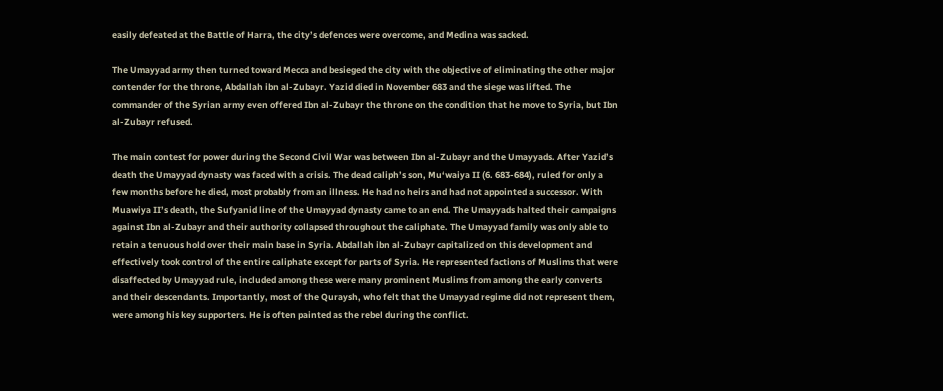easily defeated at the Battle of Harra, the city’s defences were overcome, and Medina was sacked.

The Umayyad army then turned toward Mecca and besieged the city with the objective of eliminating the other major contender for the throne, Abdallah ibn al-Zubayr. Yazid died in November 683 and the siege was lifted. The commander of the Syrian army even offered Ibn al-Zubayr the throne on the condition that he move to Syria, but Ibn al-Zubayr refused.

The main contest for power during the Second Civil War was between Ibn al-Zubayr and the Umayyads. After Yazid’s death the Umayyad dynasty was faced with a crisis. The dead caliph’s son, Mu‘waiya II (6. 683-684), ruled for only a few months before he died, most probably from an illness. He had no heirs and had not appointed a successor. With Muawiya II’s death, the Sufyanid line of the Umayyad dynasty came to an end. The Umayyads halted their campaigns against Ibn al-Zubayr and their authority collapsed throughout the caliphate. The Umayyad family was only able to retain a tenuous hold over their main base in Syria. Abdallah ibn al-Zubayr capitalized on this development and effectively took control of the entire caliphate except for parts of Syria. He represented factions of Muslims that were disaffected by Umayyad rule, included among these were many prominent Muslims from among the early converts and their descendants. Importantly, most of the Quraysh, who felt that the Umayyad regime did not represent them, were among his key supporters. He is often painted as the rebel during the conflict.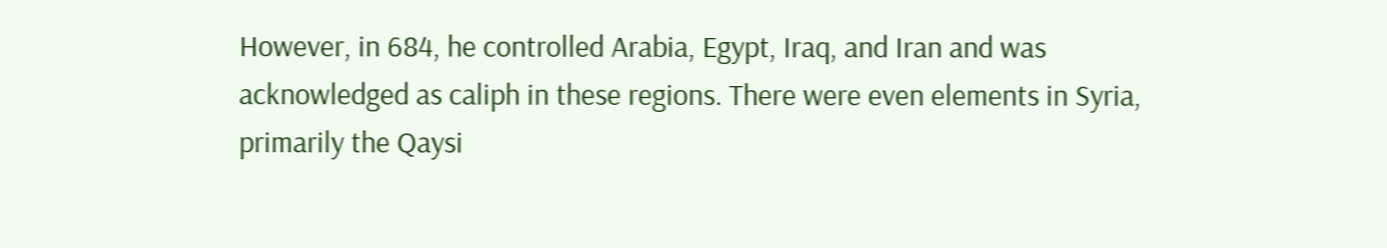However, in 684, he controlled Arabia, Egypt, Iraq, and Iran and was acknowledged as caliph in these regions. There were even elements in Syria, primarily the Qaysi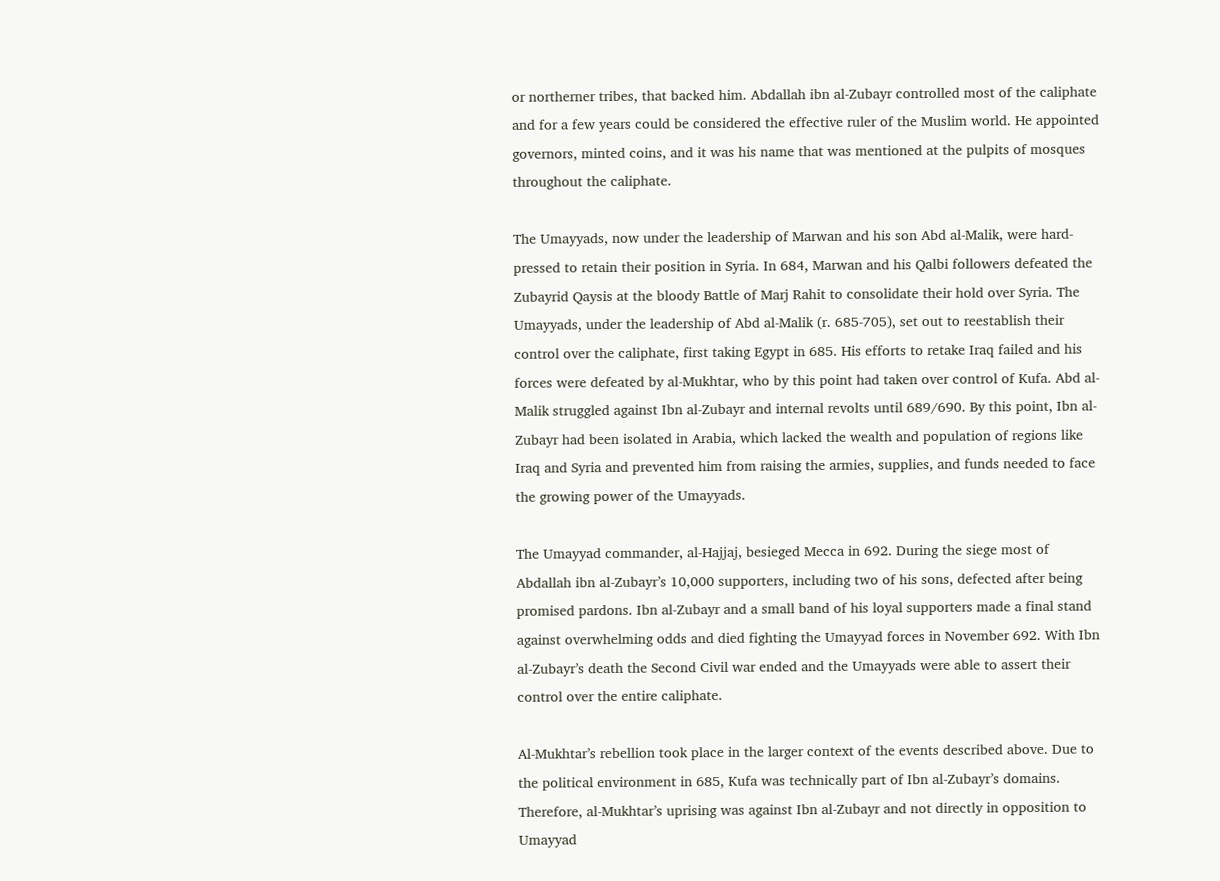or northerner tribes, that backed him. Abdallah ibn al-Zubayr controlled most of the caliphate and for a few years could be considered the effective ruler of the Muslim world. He appointed governors, minted coins, and it was his name that was mentioned at the pulpits of mosques throughout the caliphate.

The Umayyads, now under the leadership of Marwan and his son Abd al-Malik, were hard-pressed to retain their position in Syria. In 684, Marwan and his Qalbi followers defeated the Zubayrid Qaysis at the bloody Battle of Marj Rahit to consolidate their hold over Syria. The Umayyads, under the leadership of Abd al-Malik (r. 685-705), set out to reestablish their control over the caliphate, first taking Egypt in 685. His efforts to retake Iraq failed and his forces were defeated by al-Mukhtar, who by this point had taken over control of Kufa. Abd al-Malik struggled against Ibn al-Zubayr and internal revolts until 689/690. By this point, Ibn al-Zubayr had been isolated in Arabia, which lacked the wealth and population of regions like Iraq and Syria and prevented him from raising the armies, supplies, and funds needed to face the growing power of the Umayyads.

The Umayyad commander, al-Hajjaj, besieged Mecca in 692. During the siege most of Abdallah ibn al-Zubayr’s 10,000 supporters, including two of his sons, defected after being promised pardons. Ibn al-Zubayr and a small band of his loyal supporters made a final stand against overwhelming odds and died fighting the Umayyad forces in November 692. With Ibn al-Zubayr’s death the Second Civil war ended and the Umayyads were able to assert their control over the entire caliphate.

Al-Mukhtar’s rebellion took place in the larger context of the events described above. Due to the political environment in 685, Kufa was technically part of Ibn al-Zubayr’s domains. Therefore, al-Mukhtar’s uprising was against Ibn al-Zubayr and not directly in opposition to Umayyad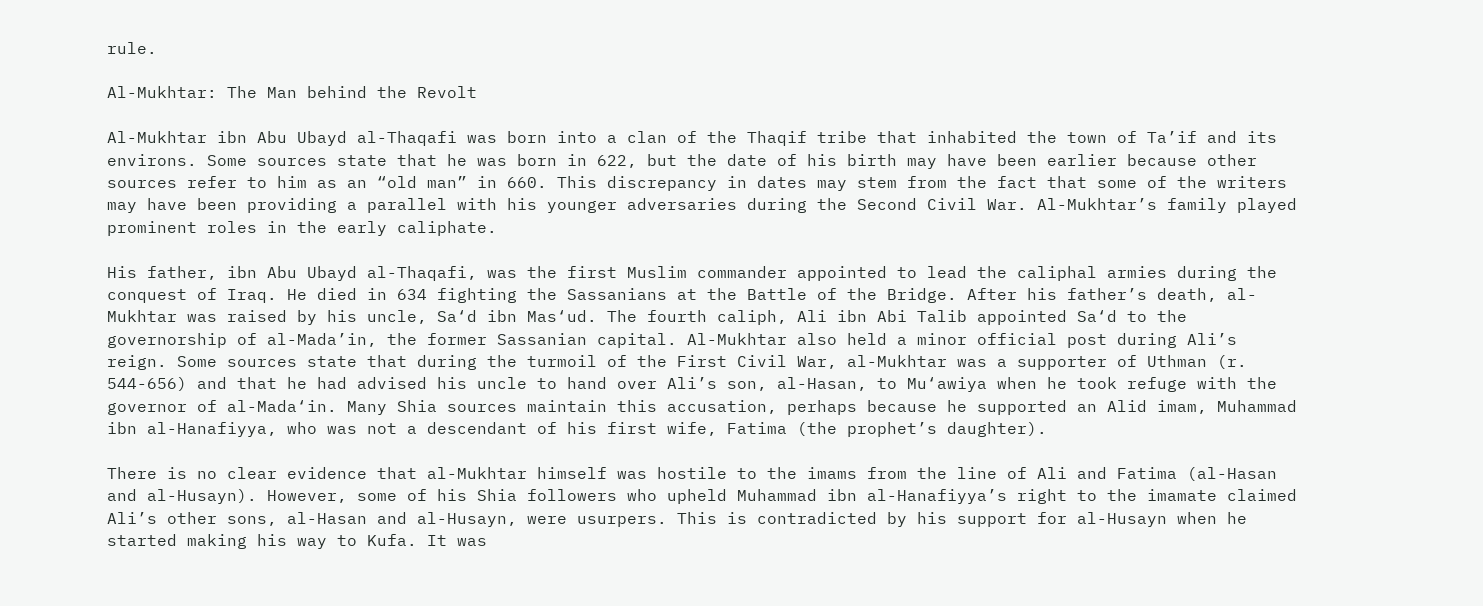rule.

Al-Mukhtar: The Man behind the Revolt

Al-Mukhtar ibn Abu Ubayd al-Thaqafi was born into a clan of the Thaqif tribe that inhabited the town of Ta’if and its environs. Some sources state that he was born in 622, but the date of his birth may have been earlier because other sources refer to him as an “old man” in 660. This discrepancy in dates may stem from the fact that some of the writers may have been providing a parallel with his younger adversaries during the Second Civil War. Al-Mukhtar’s family played prominent roles in the early caliphate.

His father, ibn Abu Ubayd al-Thaqafi, was the first Muslim commander appointed to lead the caliphal armies during the conquest of Iraq. He died in 634 fighting the Sassanians at the Battle of the Bridge. After his father’s death, al-Mukhtar was raised by his uncle, Sa‘d ibn Mas‘ud. The fourth caliph, Ali ibn Abi Talib appointed Sa‘d to the governorship of al-Mada’in, the former Sassanian capital. Al-Mukhtar also held a minor official post during Ali’s reign. Some sources state that during the turmoil of the First Civil War, al-Mukhtar was a supporter of Uthman (r. 544-656) and that he had advised his uncle to hand over Ali’s son, al-Hasan, to Mu‘awiya when he took refuge with the governor of al-Mada‘in. Many Shia sources maintain this accusation, perhaps because he supported an Alid imam, Muhammad ibn al-Hanafiyya, who was not a descendant of his first wife, Fatima (the prophet’s daughter).

There is no clear evidence that al-Mukhtar himself was hostile to the imams from the line of Ali and Fatima (al-Hasan and al-Husayn). However, some of his Shia followers who upheld Muhammad ibn al-Hanafiyya’s right to the imamate claimed Ali’s other sons, al-Hasan and al-Husayn, were usurpers. This is contradicted by his support for al-Husayn when he started making his way to Kufa. It was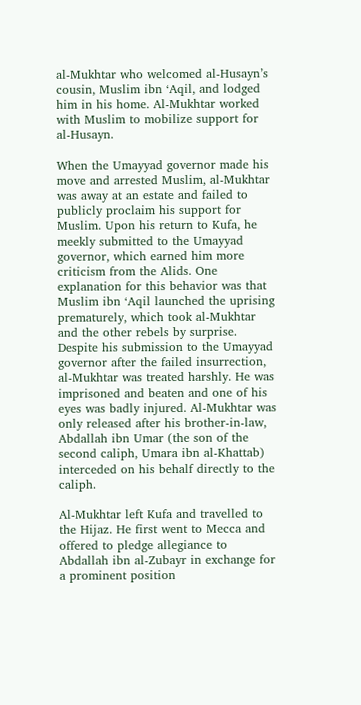al-Mukhtar who welcomed al-Husayn’s cousin, Muslim ibn ‘Aqil, and lodged him in his home. Al-Mukhtar worked with Muslim to mobilize support for al-Husayn.

When the Umayyad governor made his move and arrested Muslim, al-Mukhtar was away at an estate and failed to publicly proclaim his support for Muslim. Upon his return to Kufa, he meekly submitted to the Umayyad governor, which earned him more criticism from the Alids. One explanation for this behavior was that Muslim ibn ‘Aqil launched the uprising prematurely, which took al-Mukhtar and the other rebels by surprise. Despite his submission to the Umayyad governor after the failed insurrection, al-Mukhtar was treated harshly. He was imprisoned and beaten and one of his eyes was badly injured. Al-Mukhtar was only released after his brother-in-law, Abdallah ibn Umar (the son of the second caliph, Umara ibn al-Khattab) interceded on his behalf directly to the caliph.

Al-Mukhtar left Kufa and travelled to the Hijaz. He first went to Mecca and offered to pledge allegiance to Abdallah ibn al-Zubayr in exchange for a prominent position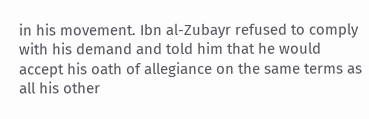in his movement. Ibn al-Zubayr refused to comply with his demand and told him that he would accept his oath of allegiance on the same terms as all his other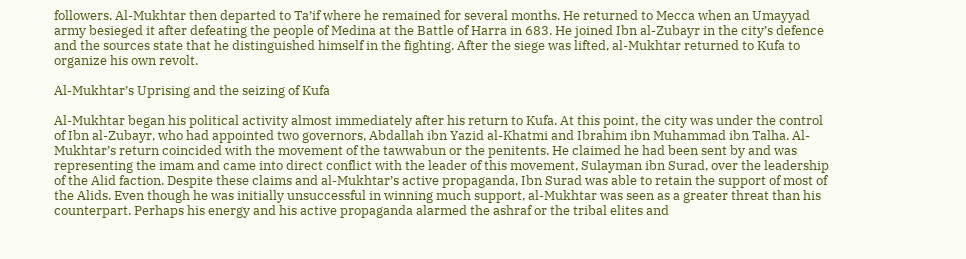followers. Al-Mukhtar then departed to Ta’if where he remained for several months. He returned to Mecca when an Umayyad army besieged it after defeating the people of Medina at the Battle of Harra in 683. He joined Ibn al-Zubayr in the city’s defence and the sources state that he distinguished himself in the fighting. After the siege was lifted, al-Mukhtar returned to Kufa to organize his own revolt.

Al-Mukhtar’s Uprising and the seizing of Kufa

Al-Mukhtar began his political activity almost immediately after his return to Kufa. At this point, the city was under the control of Ibn al-Zubayr, who had appointed two governors, Abdallah ibn Yazid al-Khatmi and Ibrahim ibn Muhammad ibn Talha. Al-Mukhtar’s return coincided with the movement of the tawwabun or the penitents. He claimed he had been sent by and was representing the imam and came into direct conflict with the leader of this movement, Sulayman ibn Surad, over the leadership of the Alid faction. Despite these claims and al-Mukhtar’s active propaganda, Ibn Surad was able to retain the support of most of the Alids. Even though he was initially unsuccessful in winning much support, al-Mukhtar was seen as a greater threat than his counterpart. Perhaps his energy and his active propaganda alarmed the ashraf or the tribal elites and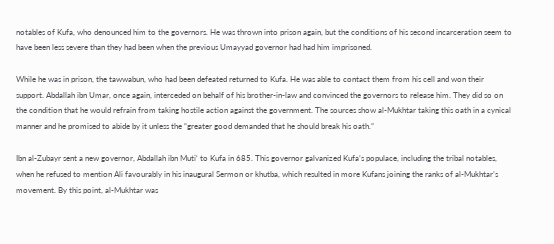notables of Kufa, who denounced him to the governors. He was thrown into prison again, but the conditions of his second incarceration seem to have been less severe than they had been when the previous Umayyad governor had had him imprisoned.

While he was in prison, the tawwabun, who had been defeated returned to Kufa. He was able to contact them from his cell and won their support. Abdallah ibn Umar, once again, interceded on behalf of his brother-in-law and convinced the governors to release him. They did so on the condition that he would refrain from taking hostile action against the government. The sources show al-Mukhtar taking this oath in a cynical manner and he promised to abide by it unless the “greater good demanded that he should break his oath.”

Ibn al-Zubayr sent a new governor, Abdallah ibn Muti‘ to Kufa in 685. This governor galvanized Kufa’s populace, including the tribal notables, when he refused to mention Ali favourably in his inaugural Sermon or khutba, which resulted in more Kufans joining the ranks of al-Mukhtar’s movement. By this point, al-Mukhtar was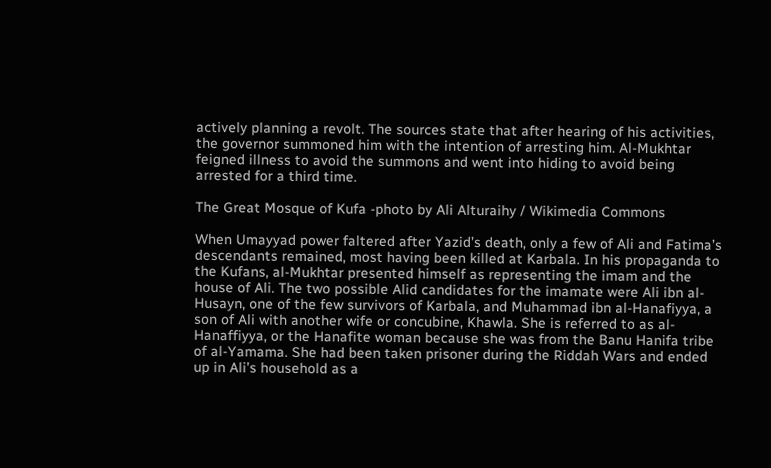actively planning a revolt. The sources state that after hearing of his activities, the governor summoned him with the intention of arresting him. Al-Mukhtar feigned illness to avoid the summons and went into hiding to avoid being arrested for a third time.

The Great Mosque of Kufa -photo by Ali Alturaihy / Wikimedia Commons

When Umayyad power faltered after Yazid’s death, only a few of Ali and Fatima’s descendants remained, most having been killed at Karbala. In his propaganda to the Kufans, al-Mukhtar presented himself as representing the imam and the house of Ali. The two possible Alid candidates for the imamate were Ali ibn al-Husayn, one of the few survivors of Karbala, and Muhammad ibn al-Hanafiyya, a son of Ali with another wife or concubine, Khawla. She is referred to as al-Hanaffiyya, or the Hanafite woman because she was from the Banu Hanifa tribe of al-Yamama. She had been taken prisoner during the Riddah Wars and ended up in Ali’s household as a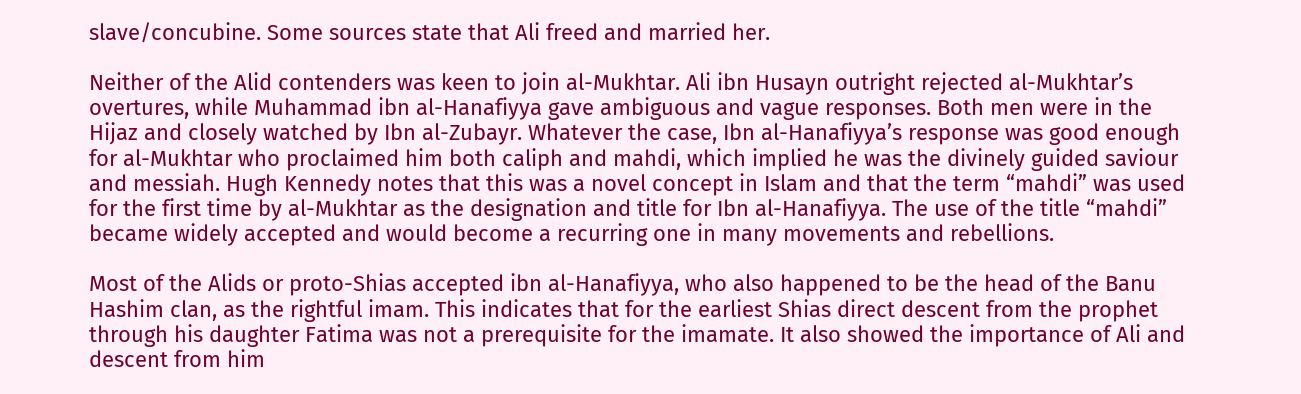slave/concubine. Some sources state that Ali freed and married her.

Neither of the Alid contenders was keen to join al-Mukhtar. Ali ibn Husayn outright rejected al-Mukhtar’s overtures, while Muhammad ibn al-Hanafiyya gave ambiguous and vague responses. Both men were in the Hijaz and closely watched by Ibn al-Zubayr. Whatever the case, Ibn al-Hanafiyya’s response was good enough for al-Mukhtar who proclaimed him both caliph and mahdi, which implied he was the divinely guided saviour and messiah. Hugh Kennedy notes that this was a novel concept in Islam and that the term “mahdi” was used for the first time by al-Mukhtar as the designation and title for Ibn al-Hanafiyya. The use of the title “mahdi” became widely accepted and would become a recurring one in many movements and rebellions.

Most of the Alids or proto-Shias accepted ibn al-Hanafiyya, who also happened to be the head of the Banu Hashim clan, as the rightful imam. This indicates that for the earliest Shias direct descent from the prophet through his daughter Fatima was not a prerequisite for the imamate. It also showed the importance of Ali and descent from him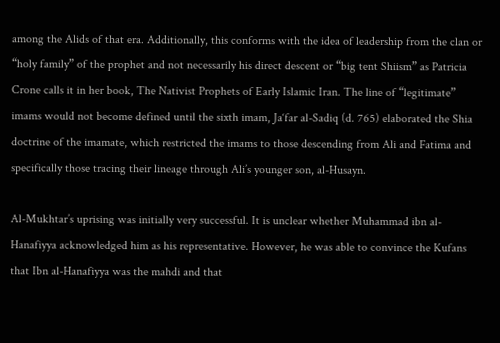among the Alids of that era. Additionally, this conforms with the idea of leadership from the clan or “holy family” of the prophet and not necessarily his direct descent or “big tent Shiism” as Patricia Crone calls it in her book, The Nativist Prophets of Early Islamic Iran. The line of “legitimate” imams would not become defined until the sixth imam, Ja‘far al-Sadiq (d. 765) elaborated the Shia doctrine of the imamate, which restricted the imams to those descending from Ali and Fatima and specifically those tracing their lineage through Ali’s younger son, al-Husayn.

Al-Mukhtar’s uprising was initially very successful. It is unclear whether Muhammad ibn al-Hanafiyya acknowledged him as his representative. However, he was able to convince the Kufans that Ibn al-Hanafiyya was the mahdi and that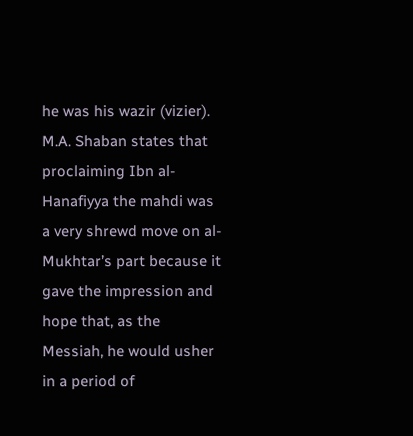he was his wazir (vizier). M.A. Shaban states that proclaiming Ibn al-Hanafiyya the mahdi was a very shrewd move on al-Mukhtar’s part because it gave the impression and hope that, as the Messiah, he would usher in a period of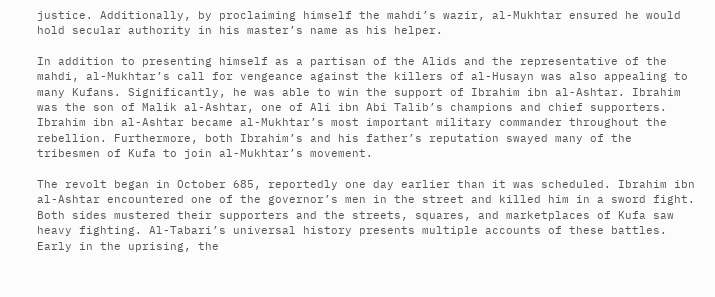justice. Additionally, by proclaiming himself the mahdi’s wazir, al-Mukhtar ensured he would hold secular authority in his master’s name as his helper.

In addition to presenting himself as a partisan of the Alids and the representative of the mahdi, al-Mukhtar’s call for vengeance against the killers of al-Husayn was also appealing to many Kufans. Significantly, he was able to win the support of Ibrahim ibn al-Ashtar. Ibrahim was the son of Malik al-Ashtar, one of Ali ibn Abi Talib’s champions and chief supporters. Ibrahim ibn al-Ashtar became al-Mukhtar’s most important military commander throughout the rebellion. Furthermore, both Ibrahim’s and his father’s reputation swayed many of the tribesmen of Kufa to join al-Mukhtar’s movement.

The revolt began in October 685, reportedly one day earlier than it was scheduled. Ibrahim ibn al-Ashtar encountered one of the governor’s men in the street and killed him in a sword fight. Both sides mustered their supporters and the streets, squares, and marketplaces of Kufa saw heavy fighting. Al-Tabari’s universal history presents multiple accounts of these battles. Early in the uprising, the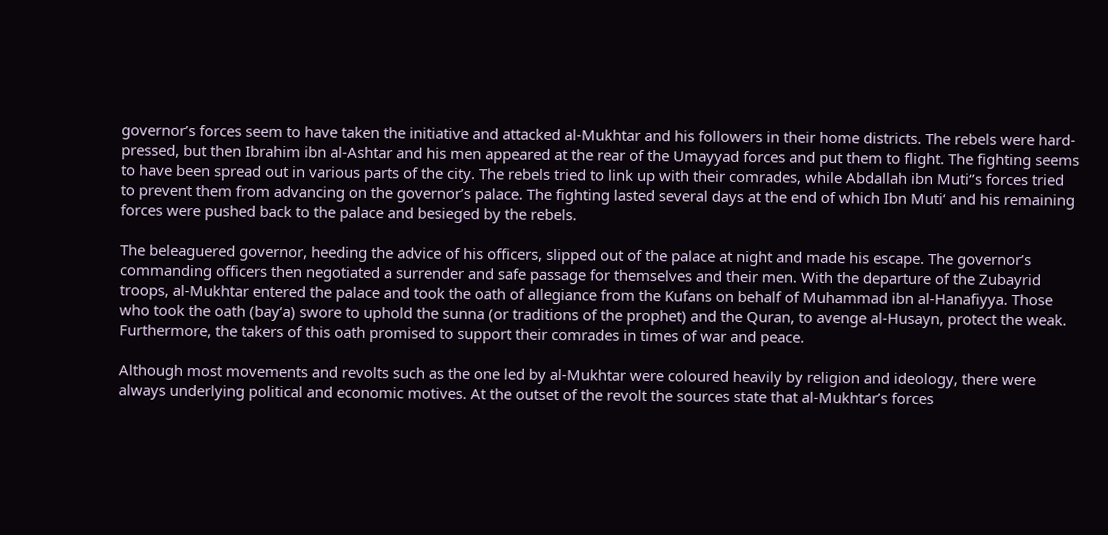governor’s forces seem to have taken the initiative and attacked al-Mukhtar and his followers in their home districts. The rebels were hard-pressed, but then Ibrahim ibn al-Ashtar and his men appeared at the rear of the Umayyad forces and put them to flight. The fighting seems to have been spread out in various parts of the city. The rebels tried to link up with their comrades, while Abdallah ibn Muti‘’s forces tried to prevent them from advancing on the governor’s palace. The fighting lasted several days at the end of which Ibn Muti‘ and his remaining forces were pushed back to the palace and besieged by the rebels.

The beleaguered governor, heeding the advice of his officers, slipped out of the palace at night and made his escape. The governor’s commanding officers then negotiated a surrender and safe passage for themselves and their men. With the departure of the Zubayrid troops, al-Mukhtar entered the palace and took the oath of allegiance from the Kufans on behalf of Muhammad ibn al-Hanafiyya. Those who took the oath (bay‘a) swore to uphold the sunna (or traditions of the prophet) and the Quran, to avenge al-Husayn, protect the weak. Furthermore, the takers of this oath promised to support their comrades in times of war and peace.

Although most movements and revolts such as the one led by al-Mukhtar were coloured heavily by religion and ideology, there were always underlying political and economic motives. At the outset of the revolt the sources state that al-Mukhtar’s forces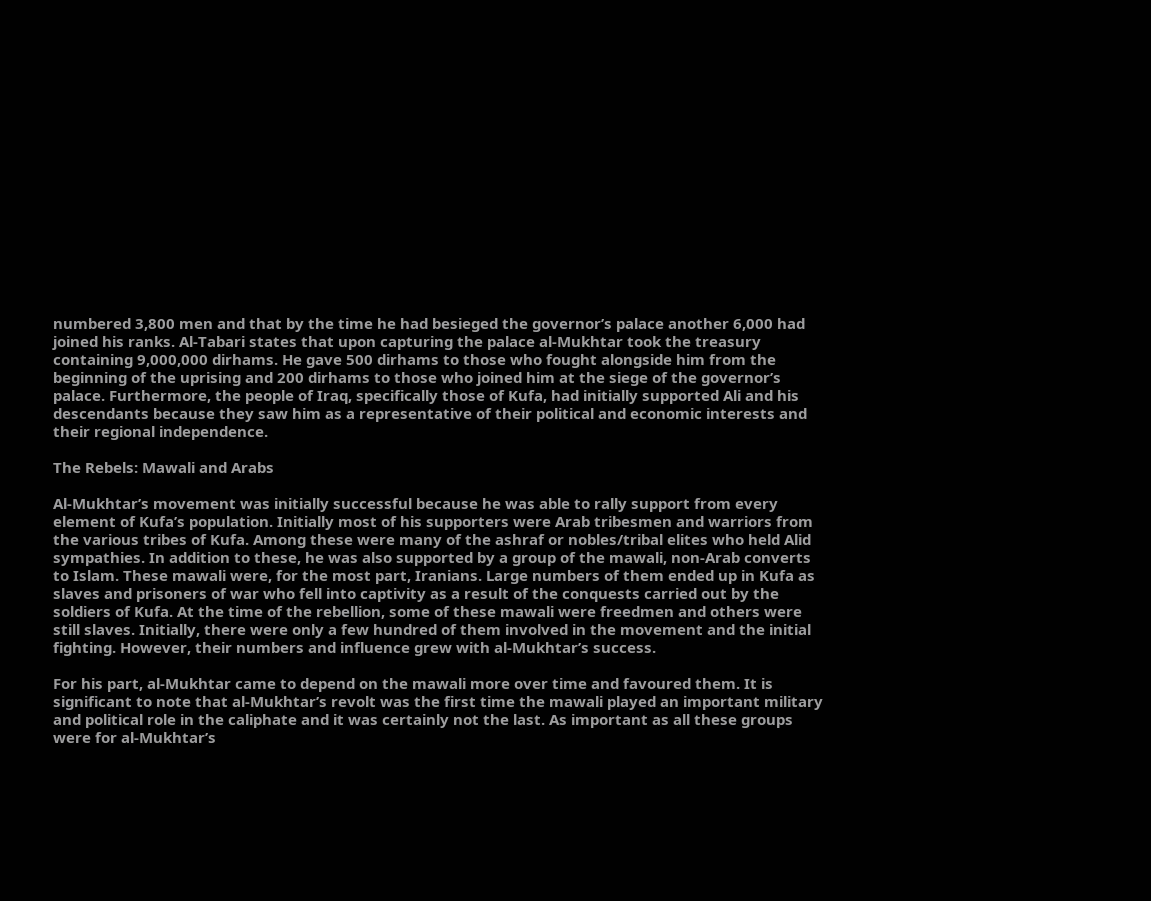numbered 3,800 men and that by the time he had besieged the governor’s palace another 6,000 had joined his ranks. Al-Tabari states that upon capturing the palace al-Mukhtar took the treasury containing 9,000,000 dirhams. He gave 500 dirhams to those who fought alongside him from the beginning of the uprising and 200 dirhams to those who joined him at the siege of the governor’s palace. Furthermore, the people of Iraq, specifically those of Kufa, had initially supported Ali and his descendants because they saw him as a representative of their political and economic interests and their regional independence.

The Rebels: Mawali and Arabs

Al-Mukhtar’s movement was initially successful because he was able to rally support from every element of Kufa’s population. Initially most of his supporters were Arab tribesmen and warriors from the various tribes of Kufa. Among these were many of the ashraf or nobles/tribal elites who held Alid sympathies. In addition to these, he was also supported by a group of the mawali, non-Arab converts to Islam. These mawali were, for the most part, Iranians. Large numbers of them ended up in Kufa as slaves and prisoners of war who fell into captivity as a result of the conquests carried out by the soldiers of Kufa. At the time of the rebellion, some of these mawali were freedmen and others were still slaves. Initially, there were only a few hundred of them involved in the movement and the initial fighting. However, their numbers and influence grew with al-Mukhtar’s success.

For his part, al-Mukhtar came to depend on the mawali more over time and favoured them. It is significant to note that al-Mukhtar’s revolt was the first time the mawali played an important military and political role in the caliphate and it was certainly not the last. As important as all these groups were for al-Mukhtar’s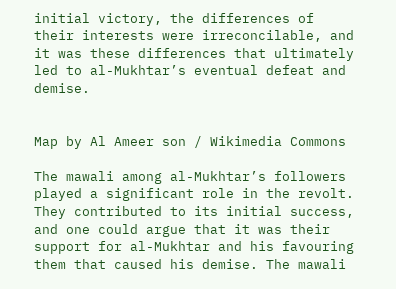initial victory, the differences of their interests were irreconcilable, and it was these differences that ultimately led to al-Mukhtar’s eventual defeat and demise.


Map by Al Ameer son / Wikimedia Commons

The mawali among al-Mukhtar’s followers played a significant role in the revolt. They contributed to its initial success, and one could argue that it was their support for al-Mukhtar and his favouring them that caused his demise. The mawali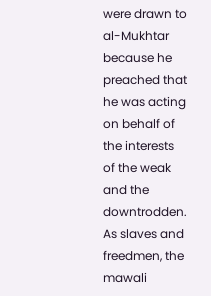were drawn to al-Mukhtar because he preached that he was acting on behalf of the interests of the weak and the downtrodden. As slaves and freedmen, the mawali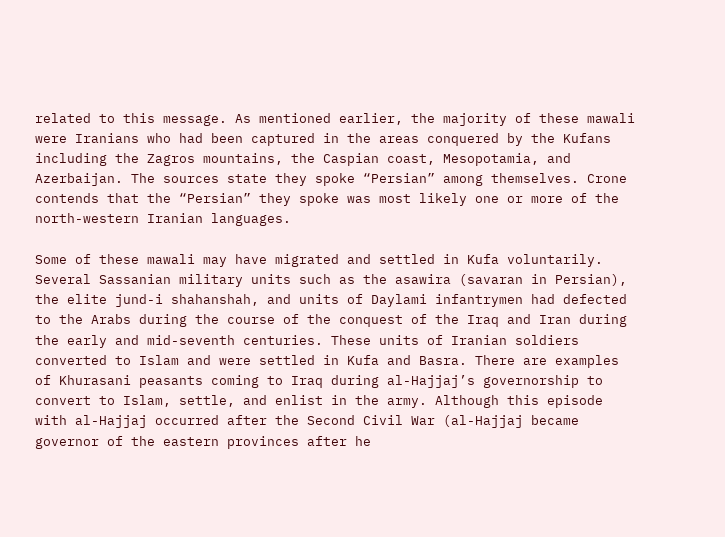related to this message. As mentioned earlier, the majority of these mawali were Iranians who had been captured in the areas conquered by the Kufans including the Zagros mountains, the Caspian coast, Mesopotamia, and Azerbaijan. The sources state they spoke “Persian” among themselves. Crone contends that the “Persian” they spoke was most likely one or more of the north-western Iranian languages.

Some of these mawali may have migrated and settled in Kufa voluntarily. Several Sassanian military units such as the asawira (savaran in Persian), the elite jund-i shahanshah, and units of Daylami infantrymen had defected to the Arabs during the course of the conquest of the Iraq and Iran during the early and mid-seventh centuries. These units of Iranian soldiers converted to Islam and were settled in Kufa and Basra. There are examples of Khurasani peasants coming to Iraq during al-Hajjaj’s governorship to convert to Islam, settle, and enlist in the army. Although this episode with al-Hajjaj occurred after the Second Civil War (al-Hajjaj became governor of the eastern provinces after he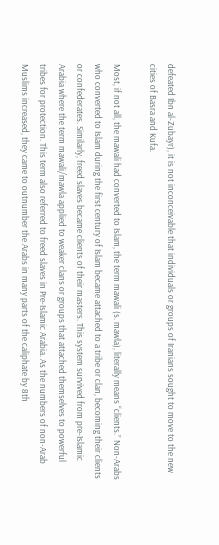defeated Ibn al-Zubayr), it is not inconceivable that individuals or groups of Iranians sought to move to the new cities of Basra and Kufa.

Most, if not all, the mawali had converted to Islam, the term mawali (s. mawla), literally means “clients.” Non-Arabs who converted to Islam during the first century of Islam became attached to a tribe or clan, becoming their clients or confederates. Similarly, freed slaves became clients of their masters. This system survived from pre-Islamic Arabia where the term mawali/mawla applied to weaker clans or groups that attached themselves to powerful tribes for protection. This term also referred to freed slaves in Pre-Islamic Arabia. As the numbers of non-Arab Muslims increased, they came to outnumber the Arabs in many parts of the caliphate by 8th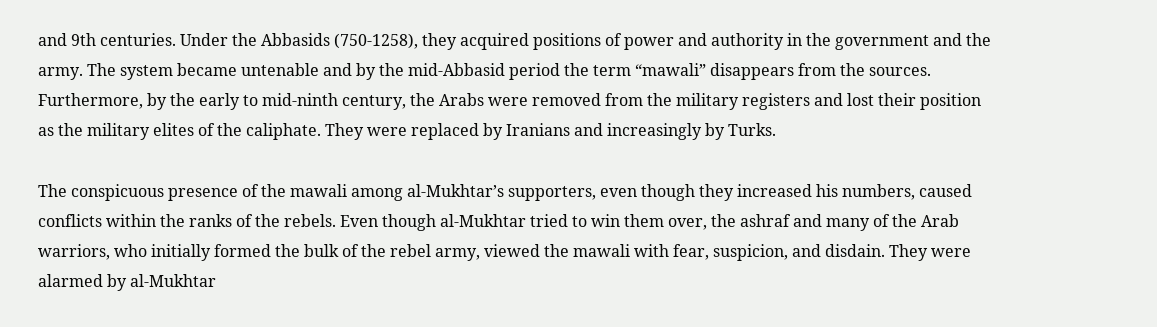and 9th centuries. Under the Abbasids (750-1258), they acquired positions of power and authority in the government and the army. The system became untenable and by the mid-Abbasid period the term “mawali” disappears from the sources. Furthermore, by the early to mid-ninth century, the Arabs were removed from the military registers and lost their position as the military elites of the caliphate. They were replaced by Iranians and increasingly by Turks.

The conspicuous presence of the mawali among al-Mukhtar’s supporters, even though they increased his numbers, caused conflicts within the ranks of the rebels. Even though al-Mukhtar tried to win them over, the ashraf and many of the Arab warriors, who initially formed the bulk of the rebel army, viewed the mawali with fear, suspicion, and disdain. They were alarmed by al-Mukhtar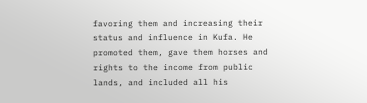favoring them and increasing their status and influence in Kufa. He promoted them, gave them horses and rights to the income from public lands, and included all his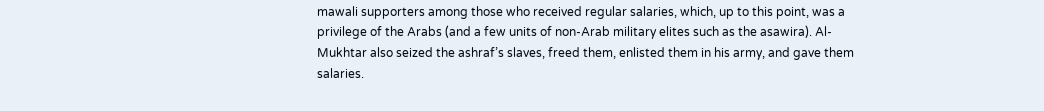mawali supporters among those who received regular salaries, which, up to this point, was a privilege of the Arabs (and a few units of non-Arab military elites such as the asawira). Al-Mukhtar also seized the ashraf’s slaves, freed them, enlisted them in his army, and gave them salaries.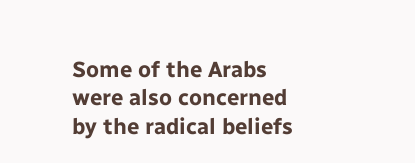Some of the Arabs were also concerned by the radical beliefs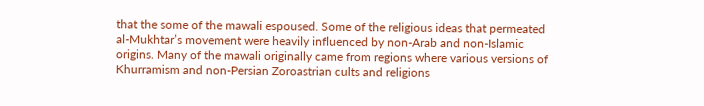that the some of the mawali espoused. Some of the religious ideas that permeated al-Mukhtar’s movement were heavily influenced by non-Arab and non-Islamic origins. Many of the mawali originally came from regions where various versions of Khurramism and non-Persian Zoroastrian cults and religions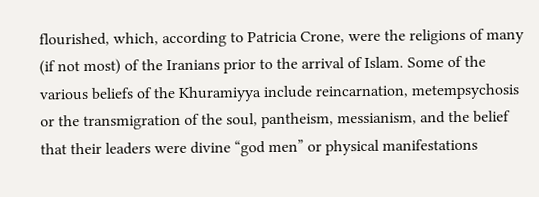flourished, which, according to Patricia Crone, were the religions of many (if not most) of the Iranians prior to the arrival of Islam. Some of the various beliefs of the Khuramiyya include reincarnation, metempsychosis or the transmigration of the soul, pantheism, messianism, and the belief that their leaders were divine “god men” or physical manifestations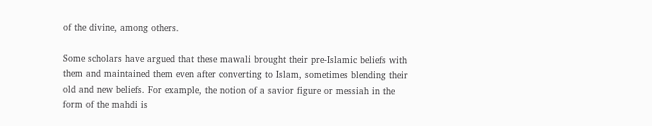of the divine, among others.

Some scholars have argued that these mawali brought their pre-Islamic beliefs with them and maintained them even after converting to Islam, sometimes blending their old and new beliefs. For example, the notion of a savior figure or messiah in the form of the mahdi is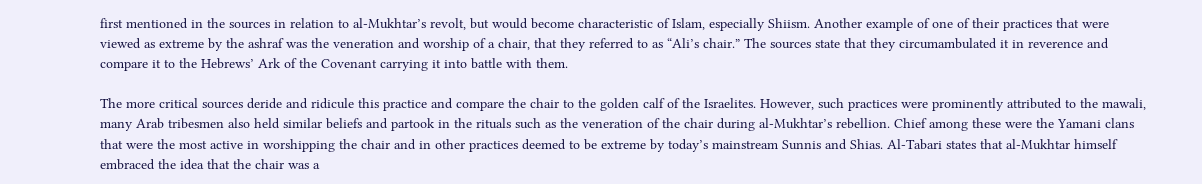first mentioned in the sources in relation to al-Mukhtar’s revolt, but would become characteristic of Islam, especially Shiism. Another example of one of their practices that were viewed as extreme by the ashraf was the veneration and worship of a chair, that they referred to as “Ali’s chair.” The sources state that they circumambulated it in reverence and compare it to the Hebrews’ Ark of the Covenant carrying it into battle with them.

The more critical sources deride and ridicule this practice and compare the chair to the golden calf of the Israelites. However, such practices were prominently attributed to the mawali, many Arab tribesmen also held similar beliefs and partook in the rituals such as the veneration of the chair during al-Mukhtar’s rebellion. Chief among these were the Yamani clans that were the most active in worshipping the chair and in other practices deemed to be extreme by today’s mainstream Sunnis and Shias. Al-Tabari states that al-Mukhtar himself embraced the idea that the chair was a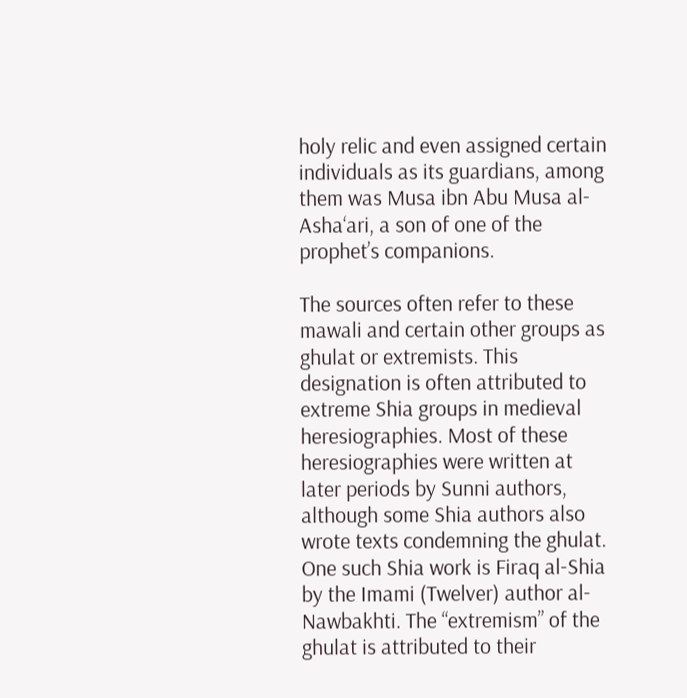holy relic and even assigned certain individuals as its guardians, among them was Musa ibn Abu Musa al-Asha‘ari, a son of one of the prophet’s companions.

The sources often refer to these mawali and certain other groups as ghulat or extremists. This designation is often attributed to extreme Shia groups in medieval heresiographies. Most of these heresiographies were written at later periods by Sunni authors, although some Shia authors also wrote texts condemning the ghulat. One such Shia work is Firaq al-Shia by the Imami (Twelver) author al-Nawbakhti. The “extremism” of the ghulat is attributed to their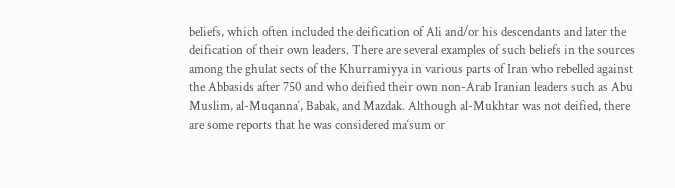beliefs, which often included the deification of Ali and/or his descendants and later the deification of their own leaders. There are several examples of such beliefs in the sources among the ghulat sects of the Khurramiyya in various parts of Iran who rebelled against the Abbasids after 750 and who deified their own non-Arab Iranian leaders such as Abu Muslim, al-Muqanna‘, Babak, and Mazdak. Although al-Mukhtar was not deified, there are some reports that he was considered ma‘sum or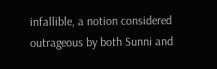infallible, a notion considered outrageous by both Sunni and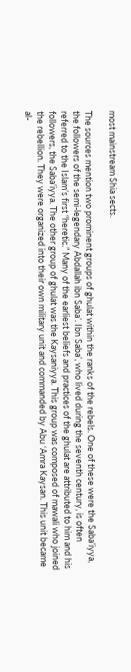most mainstream Shia sects.

The sources mention two prominent groups of ghulat within the ranks of the rebels. One of these were the Saba’iyya, the followers of the semi-legendary Abdallah ibn Saba’. Ibn Saba’, who lived during the seventh century, is often referred to the Islam’s first “heretic.” Many of the earliest beliefs and practices of the ghulat are attributed to him and his followers, the Saba’iyya. The other group of ghulat was the Kaysaniyya. This group was composed of mawali who joined the rebellion. They were organized into their own military unit and commanded by Abu ‘Amra Kaysan. This unit became al-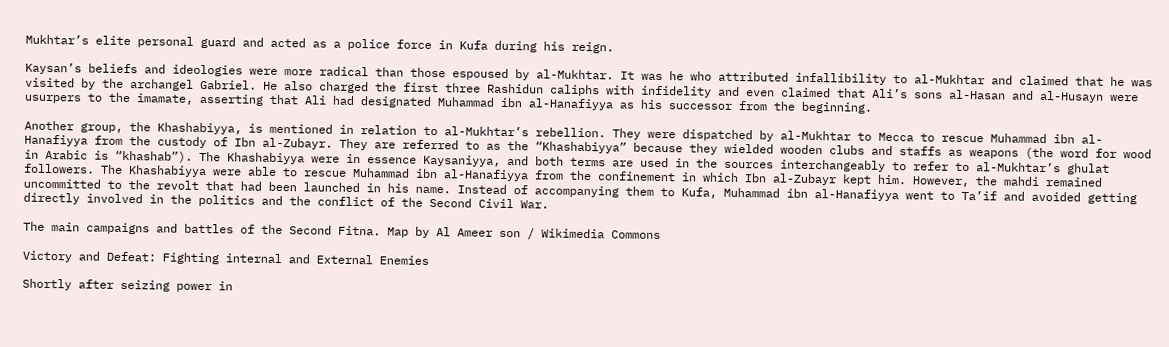Mukhtar’s elite personal guard and acted as a police force in Kufa during his reign.

Kaysan’s beliefs and ideologies were more radical than those espoused by al-Mukhtar. It was he who attributed infallibility to al-Mukhtar and claimed that he was visited by the archangel Gabriel. He also charged the first three Rashidun caliphs with infidelity and even claimed that Ali’s sons al-Hasan and al-Husayn were usurpers to the imamate, asserting that Ali had designated Muhammad ibn al-Hanafiyya as his successor from the beginning.

Another group, the Khashabiyya, is mentioned in relation to al-Mukhtar’s rebellion. They were dispatched by al-Mukhtar to Mecca to rescue Muhammad ibn al-Hanafiyya from the custody of Ibn al-Zubayr. They are referred to as the “Khashabiyya” because they wielded wooden clubs and staffs as weapons (the word for wood in Arabic is “khashab”). The Khashabiyya were in essence Kaysaniyya, and both terms are used in the sources interchangeably to refer to al-Mukhtar’s ghulat followers. The Khashabiyya were able to rescue Muhammad ibn al-Hanafiyya from the confinement in which Ibn al-Zubayr kept him. However, the mahdi remained uncommitted to the revolt that had been launched in his name. Instead of accompanying them to Kufa, Muhammad ibn al-Hanafiyya went to Ta’if and avoided getting directly involved in the politics and the conflict of the Second Civil War.

The main campaigns and battles of the Second Fitna. Map by Al Ameer son / Wikimedia Commons

Victory and Defeat: Fighting internal and External Enemies

Shortly after seizing power in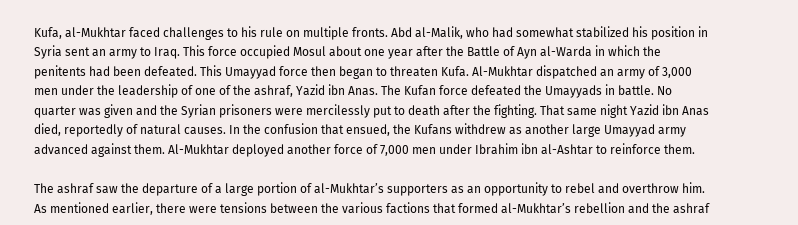Kufa, al-Mukhtar faced challenges to his rule on multiple fronts. Abd al-Malik, who had somewhat stabilized his position in Syria sent an army to Iraq. This force occupied Mosul about one year after the Battle of Ayn al-Warda in which the penitents had been defeated. This Umayyad force then began to threaten Kufa. Al-Mukhtar dispatched an army of 3,000 men under the leadership of one of the ashraf, Yazid ibn Anas. The Kufan force defeated the Umayyads in battle. No quarter was given and the Syrian prisoners were mercilessly put to death after the fighting. That same night Yazid ibn Anas died, reportedly of natural causes. In the confusion that ensued, the Kufans withdrew as another large Umayyad army advanced against them. Al-Mukhtar deployed another force of 7,000 men under Ibrahim ibn al-Ashtar to reinforce them.

The ashraf saw the departure of a large portion of al-Mukhtar’s supporters as an opportunity to rebel and overthrow him. As mentioned earlier, there were tensions between the various factions that formed al-Mukhtar’s rebellion and the ashraf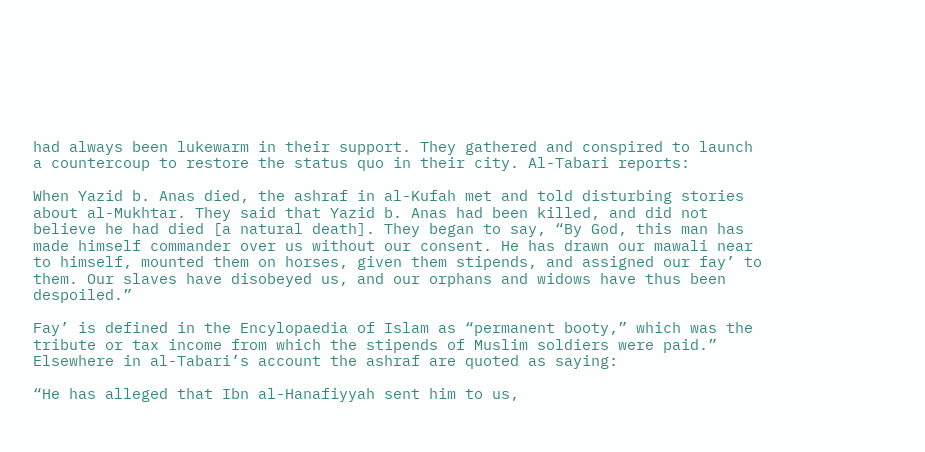had always been lukewarm in their support. They gathered and conspired to launch a countercoup to restore the status quo in their city. Al-Tabari reports:

When Yazid b. Anas died, the ashraf in al-Kufah met and told disturbing stories about al-Mukhtar. They said that Yazid b. Anas had been killed, and did not believe he had died [a natural death]. They began to say, “By God, this man has made himself commander over us without our consent. He has drawn our mawali near to himself, mounted them on horses, given them stipends, and assigned our fay’ to them. Our slaves have disobeyed us, and our orphans and widows have thus been despoiled.”

Fay’ is defined in the Encylopaedia of Islam as “permanent booty,” which was the tribute or tax income from which the stipends of Muslim soldiers were paid.” Elsewhere in al-Tabari’s account the ashraf are quoted as saying:

“He has alleged that Ibn al-Hanafiyyah sent him to us,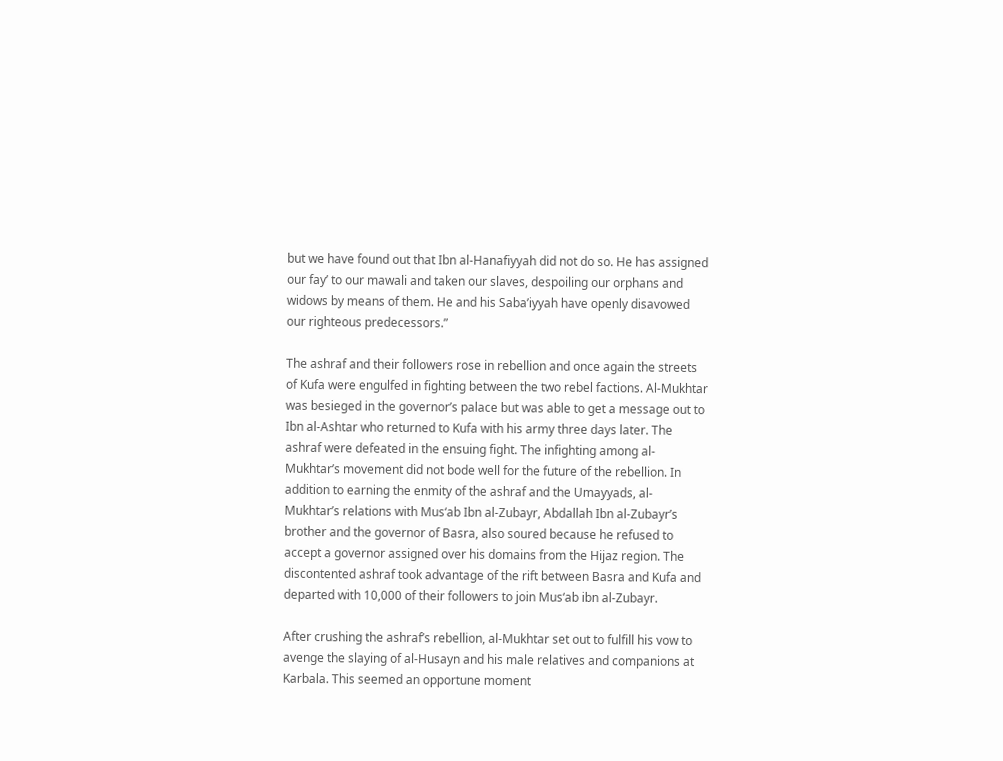but we have found out that Ibn al-Hanafiyyah did not do so. He has assigned our fay’ to our mawali and taken our slaves, despoiling our orphans and widows by means of them. He and his Saba’iyyah have openly disavowed our righteous predecessors.”

The ashraf and their followers rose in rebellion and once again the streets of Kufa were engulfed in fighting between the two rebel factions. Al-Mukhtar was besieged in the governor’s palace but was able to get a message out to Ibn al-Ashtar who returned to Kufa with his army three days later. The ashraf were defeated in the ensuing fight. The infighting among al-Mukhtar’s movement did not bode well for the future of the rebellion. In addition to earning the enmity of the ashraf and the Umayyads, al-Mukhtar’s relations with Mus‘ab Ibn al-Zubayr, Abdallah Ibn al-Zubayr’s brother and the governor of Basra, also soured because he refused to accept a governor assigned over his domains from the Hijaz region. The discontented ashraf took advantage of the rift between Basra and Kufa and departed with 10,000 of their followers to join Mus‘ab ibn al-Zubayr.

After crushing the ashraf’s rebellion, al-Mukhtar set out to fulfill his vow to avenge the slaying of al-Husayn and his male relatives and companions at Karbala. This seemed an opportune moment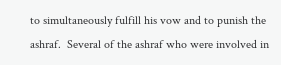to simultaneously fulfill his vow and to punish the ashraf.  Several of the ashraf who were involved in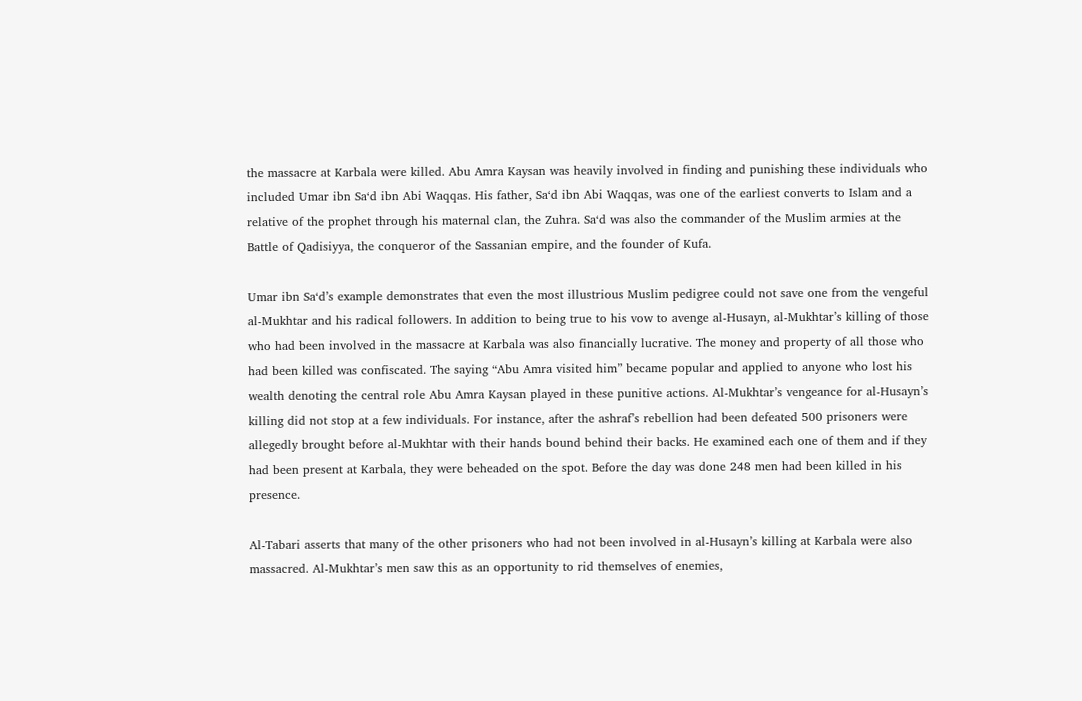the massacre at Karbala were killed. Abu Amra Kaysan was heavily involved in finding and punishing these individuals who included Umar ibn Sa‘d ibn Abi Waqqas. His father, Sa‘d ibn Abi Waqqas, was one of the earliest converts to Islam and a relative of the prophet through his maternal clan, the Zuhra. Sa‘d was also the commander of the Muslim armies at the Battle of Qadisiyya, the conqueror of the Sassanian empire, and the founder of Kufa.

Umar ibn Sa‘d’s example demonstrates that even the most illustrious Muslim pedigree could not save one from the vengeful al-Mukhtar and his radical followers. In addition to being true to his vow to avenge al-Husayn, al-Mukhtar’s killing of those who had been involved in the massacre at Karbala was also financially lucrative. The money and property of all those who had been killed was confiscated. The saying “Abu Amra visited him” became popular and applied to anyone who lost his wealth denoting the central role Abu Amra Kaysan played in these punitive actions. Al-Mukhtar’s vengeance for al-Husayn’s killing did not stop at a few individuals. For instance, after the ashraf’s rebellion had been defeated 500 prisoners were allegedly brought before al-Mukhtar with their hands bound behind their backs. He examined each one of them and if they had been present at Karbala, they were beheaded on the spot. Before the day was done 248 men had been killed in his presence.

Al-Tabari asserts that many of the other prisoners who had not been involved in al-Husayn’s killing at Karbala were also massacred. Al-Mukhtar’s men saw this as an opportunity to rid themselves of enemies,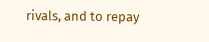rivals, and to repay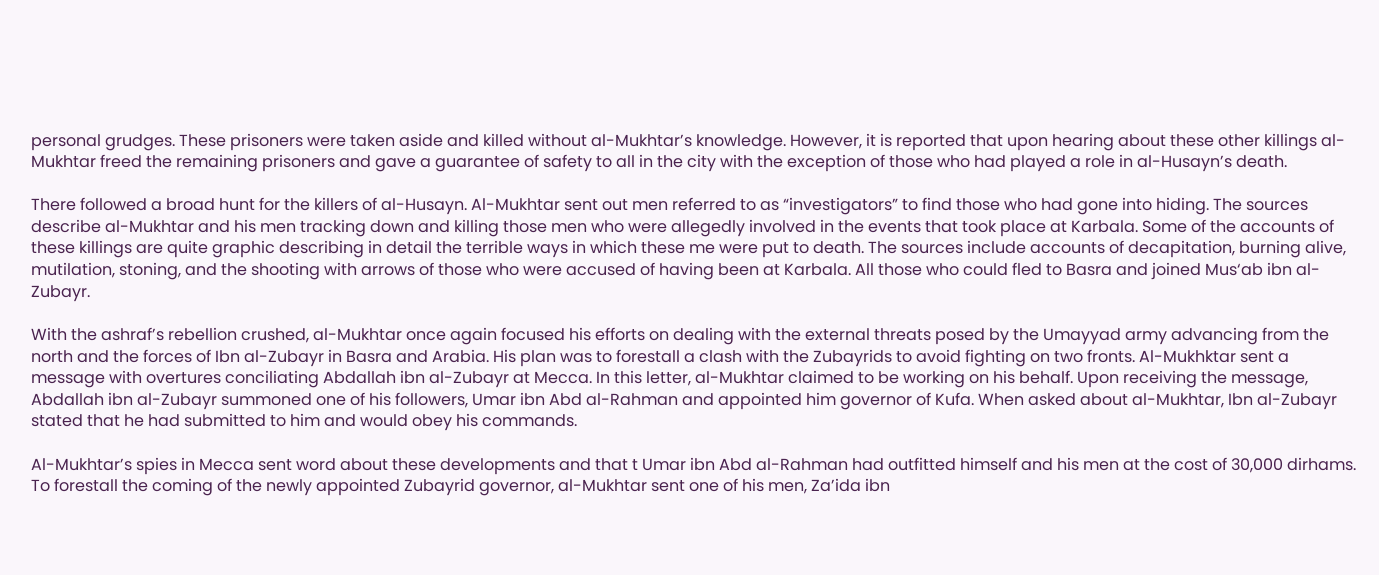personal grudges. These prisoners were taken aside and killed without al-Mukhtar’s knowledge. However, it is reported that upon hearing about these other killings al-Mukhtar freed the remaining prisoners and gave a guarantee of safety to all in the city with the exception of those who had played a role in al-Husayn’s death.

There followed a broad hunt for the killers of al-Husayn. Al-Mukhtar sent out men referred to as “investigators” to find those who had gone into hiding. The sources describe al-Mukhtar and his men tracking down and killing those men who were allegedly involved in the events that took place at Karbala. Some of the accounts of these killings are quite graphic describing in detail the terrible ways in which these me were put to death. The sources include accounts of decapitation, burning alive, mutilation, stoning, and the shooting with arrows of those who were accused of having been at Karbala. All those who could fled to Basra and joined Mus‘ab ibn al-Zubayr.

With the ashraf’s rebellion crushed, al-Mukhtar once again focused his efforts on dealing with the external threats posed by the Umayyad army advancing from the north and the forces of Ibn al-Zubayr in Basra and Arabia. His plan was to forestall a clash with the Zubayrids to avoid fighting on two fronts. Al-Mukhktar sent a message with overtures conciliating Abdallah ibn al-Zubayr at Mecca. In this letter, al-Mukhtar claimed to be working on his behalf. Upon receiving the message, Abdallah ibn al-Zubayr summoned one of his followers, Umar ibn Abd al-Rahman and appointed him governor of Kufa. When asked about al-Mukhtar, Ibn al-Zubayr stated that he had submitted to him and would obey his commands.

Al-Mukhtar’s spies in Mecca sent word about these developments and that t Umar ibn Abd al-Rahman had outfitted himself and his men at the cost of 30,000 dirhams. To forestall the coming of the newly appointed Zubayrid governor, al-Mukhtar sent one of his men, Za’ida ibn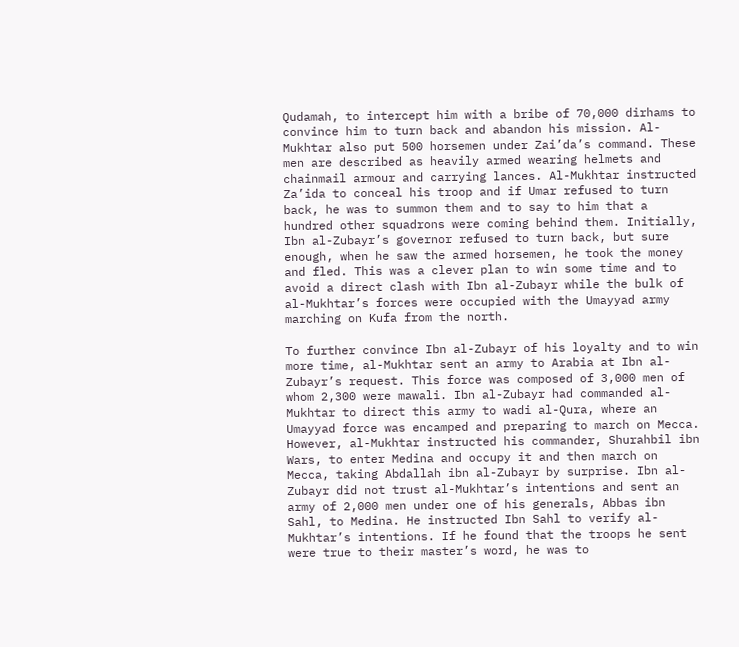Qudamah, to intercept him with a bribe of 70,000 dirhams to convince him to turn back and abandon his mission. Al-Mukhtar also put 500 horsemen under Zai’da’s command. These men are described as heavily armed wearing helmets and chainmail armour and carrying lances. Al-Mukhtar instructed Za’ida to conceal his troop and if Umar refused to turn back, he was to summon them and to say to him that a hundred other squadrons were coming behind them. Initially, Ibn al-Zubayr’s governor refused to turn back, but sure enough, when he saw the armed horsemen, he took the money and fled. This was a clever plan to win some time and to avoid a direct clash with Ibn al-Zubayr while the bulk of al-Mukhtar’s forces were occupied with the Umayyad army marching on Kufa from the north.

To further convince Ibn al-Zubayr of his loyalty and to win more time, al-Mukhtar sent an army to Arabia at Ibn al-Zubayr’s request. This force was composed of 3,000 men of whom 2,300 were mawali. Ibn al-Zubayr had commanded al-Mukhtar to direct this army to wadi al-Qura, where an Umayyad force was encamped and preparing to march on Mecca. However, al-Mukhtar instructed his commander, Shurahbil ibn Wars, to enter Medina and occupy it and then march on Mecca, taking Abdallah ibn al-Zubayr by surprise. Ibn al-Zubayr did not trust al-Mukhtar’s intentions and sent an army of 2,000 men under one of his generals, Abbas ibn Sahl, to Medina. He instructed Ibn Sahl to verify al-Mukhtar’s intentions. If he found that the troops he sent were true to their master’s word, he was to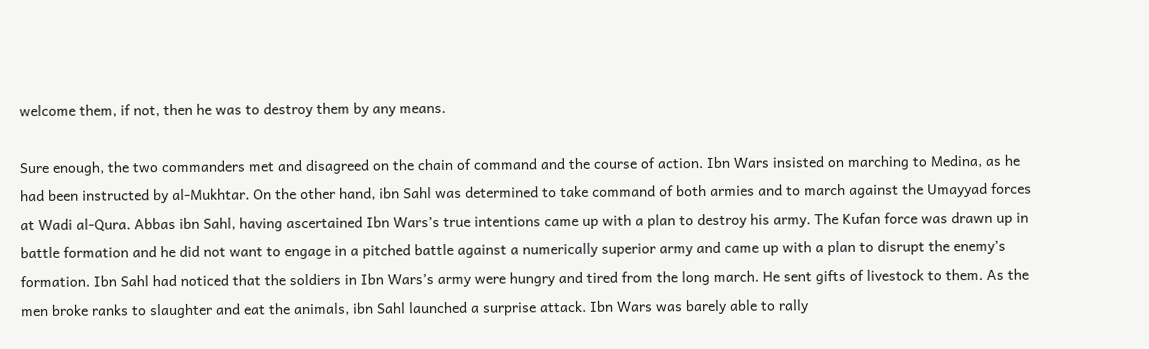welcome them, if not, then he was to destroy them by any means.

Sure enough, the two commanders met and disagreed on the chain of command and the course of action. Ibn Wars insisted on marching to Medina, as he had been instructed by al-Mukhtar. On the other hand, ibn Sahl was determined to take command of both armies and to march against the Umayyad forces at Wadi al-Qura. Abbas ibn Sahl, having ascertained Ibn Wars’s true intentions came up with a plan to destroy his army. The Kufan force was drawn up in battle formation and he did not want to engage in a pitched battle against a numerically superior army and came up with a plan to disrupt the enemy’s formation. Ibn Sahl had noticed that the soldiers in Ibn Wars’s army were hungry and tired from the long march. He sent gifts of livestock to them. As the men broke ranks to slaughter and eat the animals, ibn Sahl launched a surprise attack. Ibn Wars was barely able to rally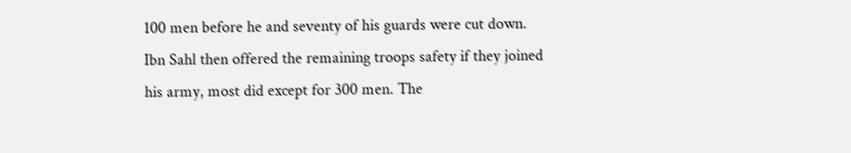100 men before he and seventy of his guards were cut down. Ibn Sahl then offered the remaining troops safety if they joined his army, most did except for 300 men. The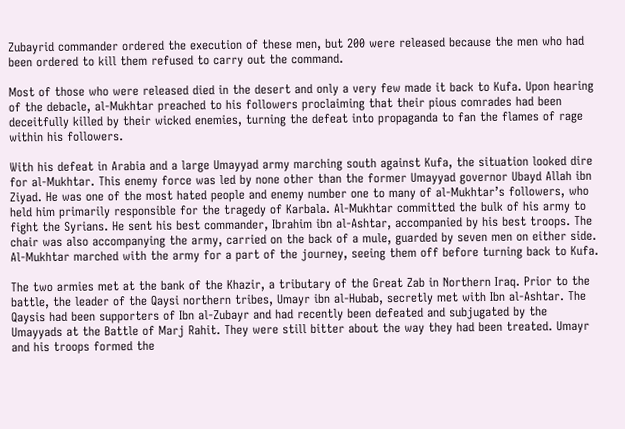Zubayrid commander ordered the execution of these men, but 200 were released because the men who had been ordered to kill them refused to carry out the command.

Most of those who were released died in the desert and only a very few made it back to Kufa. Upon hearing of the debacle, al-Mukhtar preached to his followers proclaiming that their pious comrades had been deceitfully killed by their wicked enemies, turning the defeat into propaganda to fan the flames of rage within his followers.

With his defeat in Arabia and a large Umayyad army marching south against Kufa, the situation looked dire for al-Mukhtar. This enemy force was led by none other than the former Umayyad governor Ubayd Allah ibn Ziyad. He was one of the most hated people and enemy number one to many of al-Mukhtar’s followers, who held him primarily responsible for the tragedy of Karbala. Al-Mukhtar committed the bulk of his army to fight the Syrians. He sent his best commander, Ibrahim ibn al-Ashtar, accompanied by his best troops. The chair was also accompanying the army, carried on the back of a mule, guarded by seven men on either side. Al-Mukhtar marched with the army for a part of the journey, seeing them off before turning back to Kufa.

The two armies met at the bank of the Khazir, a tributary of the Great Zab in Northern Iraq. Prior to the battle, the leader of the Qaysi northern tribes, Umayr ibn al-Hubab, secretly met with Ibn al-Ashtar. The Qaysis had been supporters of Ibn al-Zubayr and had recently been defeated and subjugated by the Umayyads at the Battle of Marj Rahit. They were still bitter about the way they had been treated. Umayr and his troops formed the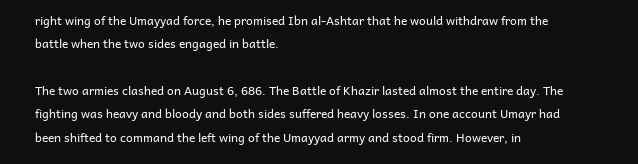right wing of the Umayyad force, he promised Ibn al-Ashtar that he would withdraw from the battle when the two sides engaged in battle.

The two armies clashed on August 6, 686. The Battle of Khazir lasted almost the entire day. The fighting was heavy and bloody and both sides suffered heavy losses. In one account Umayr had been shifted to command the left wing of the Umayyad army and stood firm. However, in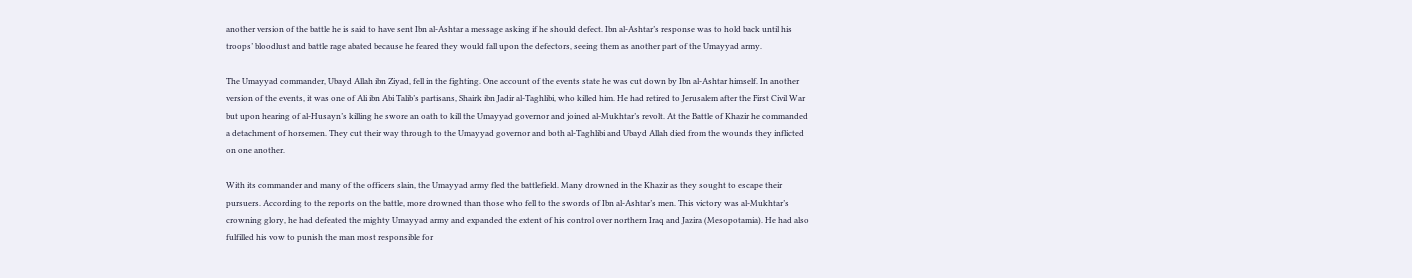another version of the battle he is said to have sent Ibn al-Ashtar a message asking if he should defect. Ibn al-Ashtar’s response was to hold back until his troops’ bloodlust and battle rage abated because he feared they would fall upon the defectors, seeing them as another part of the Umayyad army.

The Umayyad commander, Ubayd Allah ibn Ziyad, fell in the fighting. One account of the events state he was cut down by Ibn al-Ashtar himself. In another version of the events, it was one of Ali ibn Abi Talib’s partisans, Shairk ibn Jadir al-Taghlibi, who killed him. He had retired to Jerusalem after the First Civil War but upon hearing of al-Husayn’s killing he swore an oath to kill the Umayyad governor and joined al-Mukhtar’s revolt. At the Battle of Khazir he commanded a detachment of horsemen. They cut their way through to the Umayyad governor and both al-Taghlibi and Ubayd Allah died from the wounds they inflicted on one another.

With its commander and many of the officers slain, the Umayyad army fled the battlefield. Many drowned in the Khazir as they sought to escape their pursuers. According to the reports on the battle, more drowned than those who fell to the swords of Ibn al-Ashtar’s men. This victory was al-Mukhtar’s crowning glory, he had defeated the mighty Umayyad army and expanded the extent of his control over northern Iraq and Jazira (Mesopotamia). He had also fulfilled his vow to punish the man most responsible for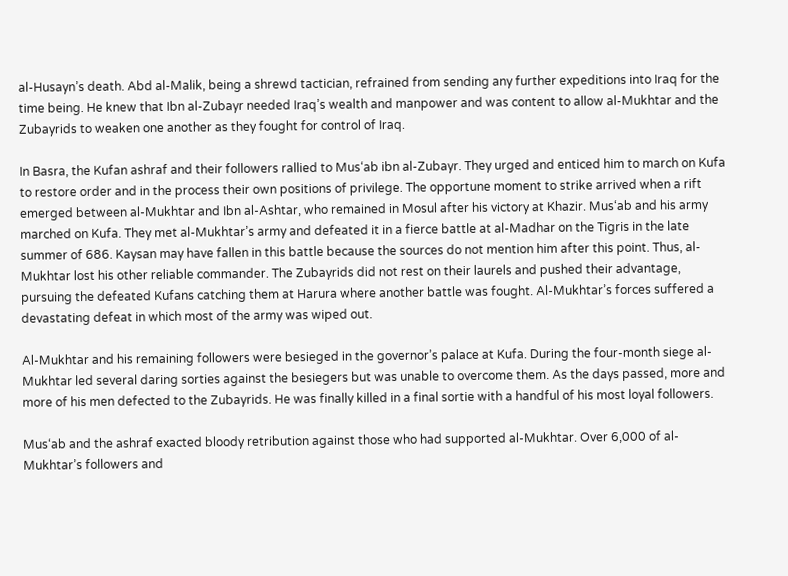al-Husayn’s death. Abd al-Malik, being a shrewd tactician, refrained from sending any further expeditions into Iraq for the time being. He knew that Ibn al-Zubayr needed Iraq’s wealth and manpower and was content to allow al-Mukhtar and the Zubayrids to weaken one another as they fought for control of Iraq.

In Basra, the Kufan ashraf and their followers rallied to Mus‘ab ibn al-Zubayr. They urged and enticed him to march on Kufa to restore order and in the process their own positions of privilege. The opportune moment to strike arrived when a rift emerged between al-Mukhtar and Ibn al-Ashtar, who remained in Mosul after his victory at Khazir. Mus‘ab and his army marched on Kufa. They met al-Mukhtar’s army and defeated it in a fierce battle at al-Madhar on the Tigris in the late summer of 686. Kaysan may have fallen in this battle because the sources do not mention him after this point. Thus, al-Mukhtar lost his other reliable commander. The Zubayrids did not rest on their laurels and pushed their advantage, pursuing the defeated Kufans catching them at Harura where another battle was fought. Al-Mukhtar’s forces suffered a devastating defeat in which most of the army was wiped out.

Al-Mukhtar and his remaining followers were besieged in the governor’s palace at Kufa. During the four-month siege al-Mukhtar led several daring sorties against the besiegers but was unable to overcome them. As the days passed, more and more of his men defected to the Zubayrids. He was finally killed in a final sortie with a handful of his most loyal followers.

Mus‘ab and the ashraf exacted bloody retribution against those who had supported al-Mukhtar. Over 6,000 of al-Mukhtar’s followers and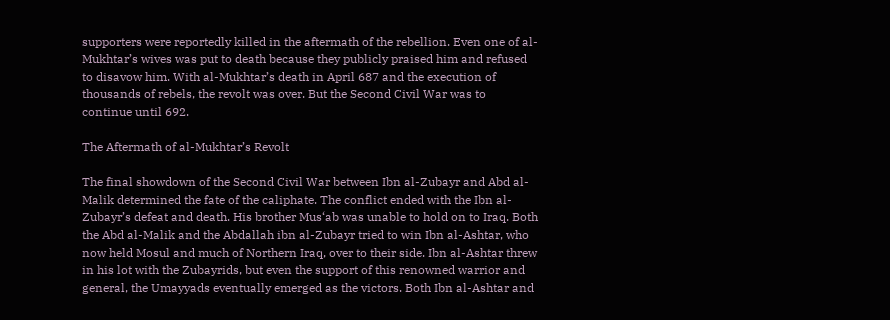supporters were reportedly killed in the aftermath of the rebellion. Even one of al-Mukhtar’s wives was put to death because they publicly praised him and refused to disavow him. With al-Mukhtar’s death in April 687 and the execution of thousands of rebels, the revolt was over. But the Second Civil War was to continue until 692.

The Aftermath of al-Mukhtar’s Revolt

The final showdown of the Second Civil War between Ibn al-Zubayr and Abd al-Malik determined the fate of the caliphate. The conflict ended with the Ibn al-Zubayr’s defeat and death. His brother Mus‘ab was unable to hold on to Iraq. Both the Abd al-Malik and the Abdallah ibn al-Zubayr tried to win Ibn al-Ashtar, who now held Mosul and much of Northern Iraq, over to their side. Ibn al-Ashtar threw in his lot with the Zubayrids, but even the support of this renowned warrior and general, the Umayyads eventually emerged as the victors. Both Ibn al-Ashtar and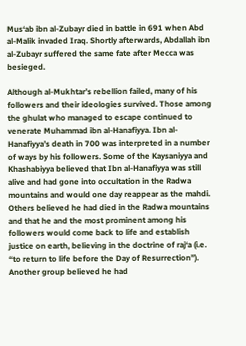Mus‘ab ibn al-Zubayr died in battle in 691 when Abd al-Malik invaded Iraq. Shortly afterwards, Abdallah ibn al-Zubayr suffered the same fate after Mecca was besieged.

Although al-Mukhtar’s rebellion failed, many of his followers and their ideologies survived. Those among the ghulat who managed to escape continued to venerate Muhammad ibn al-Hanafiyya. Ibn al-Hanafiyya’s death in 700 was interpreted in a number of ways by his followers. Some of the Kaysaniyya and Khashabiyya believed that Ibn al-Hanafiyya was still alive and had gone into occultation in the Radwa mountains and would one day reappear as the mahdi. Others believed he had died in the Radwa mountains and that he and the most prominent among his followers would come back to life and establish justice on earth, believing in the doctrine of raj‘a (i.e. “to return to life before the Day of Resurrection”). Another group believed he had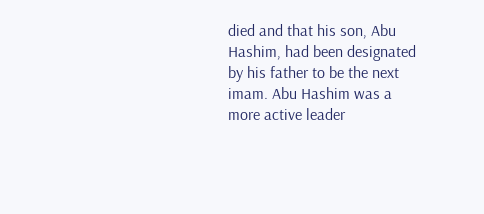died and that his son, Abu Hashim, had been designated by his father to be the next imam. Abu Hashim was a more active leader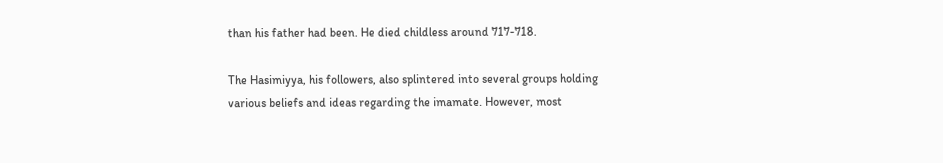than his father had been. He died childless around 717-718.

The Hasimiyya, his followers, also splintered into several groups holding various beliefs and ideas regarding the imamate. However, most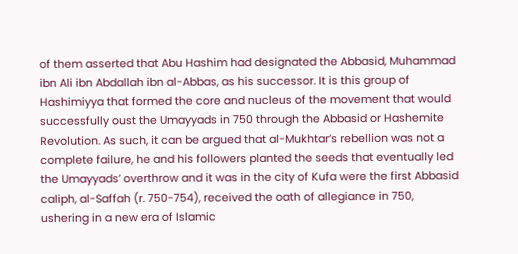of them asserted that Abu Hashim had designated the Abbasid, Muhammad ibn Ali ibn Abdallah ibn al-Abbas, as his successor. It is this group of Hashimiyya that formed the core and nucleus of the movement that would successfully oust the Umayyads in 750 through the Abbasid or Hashemite Revolution. As such, it can be argued that al-Mukhtar’s rebellion was not a complete failure, he and his followers planted the seeds that eventually led the Umayyads’ overthrow and it was in the city of Kufa were the first Abbasid caliph, al-Saffah (r. 750-754), received the oath of allegiance in 750, ushering in a new era of Islamic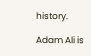history.

Adam Ali is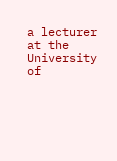a lecturer at the University of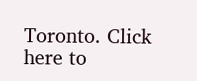Toronto. Click here to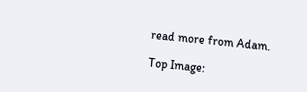read more from Adam.

Top Image: